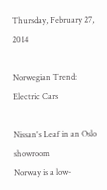Thursday, February 27, 2014

Norwegian Trend: Electric Cars

Nissan's Leaf in an Oslo showroom
Norway is a low-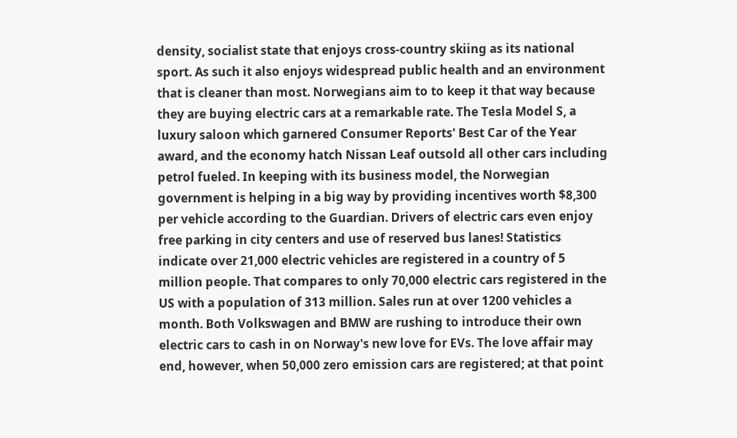density, socialist state that enjoys cross-country skiing as its national sport. As such it also enjoys widespread public health and an environment that is cleaner than most. Norwegians aim to to keep it that way because they are buying electric cars at a remarkable rate. The Tesla Model S, a luxury saloon which garnered Consumer Reports' Best Car of the Year award, and the economy hatch Nissan Leaf outsold all other cars including petrol fueled. In keeping with its business model, the Norwegian government is helping in a big way by providing incentives worth $8,300 per vehicle according to the Guardian. Drivers of electric cars even enjoy free parking in city centers and use of reserved bus lanes! Statistics indicate over 21,000 electric vehicles are registered in a country of 5 million people. That compares to only 70,000 electric cars registered in the US with a population of 313 million. Sales run at over 1200 vehicles a month. Both Volkswagen and BMW are rushing to introduce their own electric cars to cash in on Norway's new love for EVs. The love affair may end, however, when 50,000 zero emission cars are registered; at that point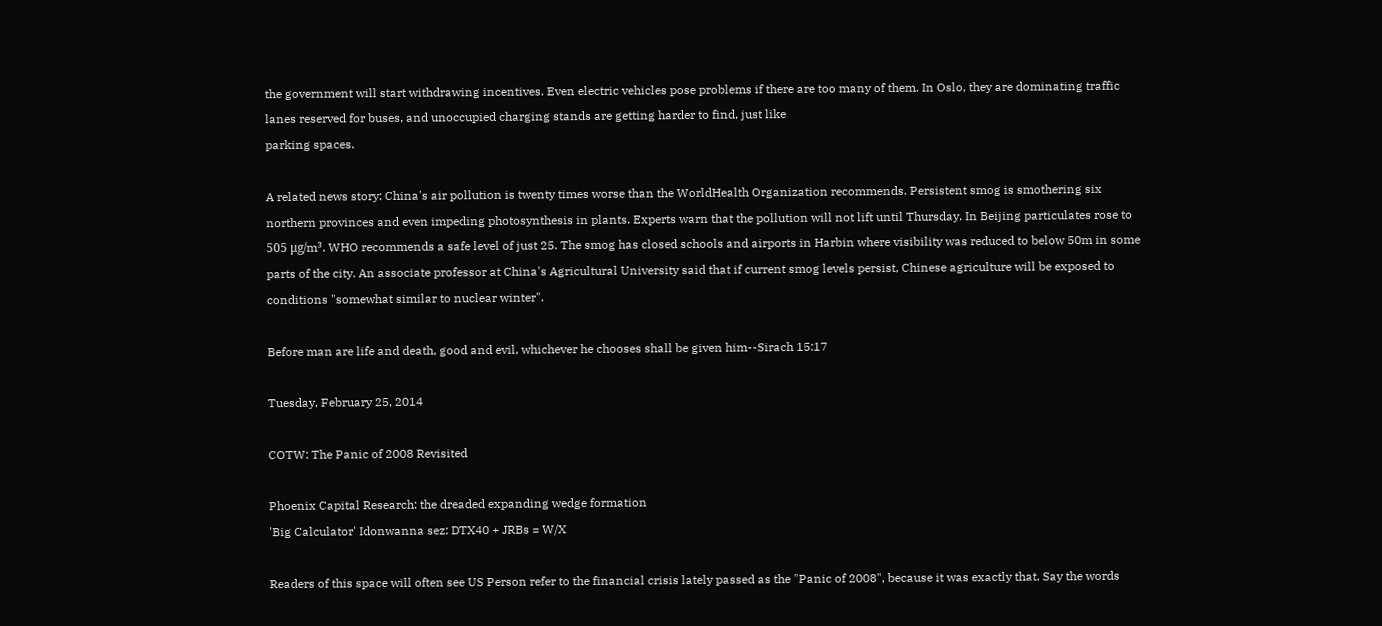the government will start withdrawing incentives. Even electric vehicles pose problems if there are too many of them. In Oslo, they are dominating traffic lanes reserved for buses, and unoccupied charging stands are getting harder to find, just like
parking spaces.

A related news story: China's air pollution is twenty times worse than the WorldHealth Organization recommends. Persistent smog is smothering six northern provinces and even impeding photosynthesis in plants. Experts warn that the pollution will not lift until Thursday. In Beijing particulates rose to 505 μg/m³. WHO recommends a safe level of just 25. The smog has closed schools and airports in Harbin where visibility was reduced to below 50m in some parts of the city. An associate professor at China's Agricultural University said that if current smog levels persist, Chinese agriculture will be exposed to conditions "somewhat similar to nuclear winter".

Before man are life and death, good and evil, whichever he chooses shall be given him--Sirach 15:17

Tuesday, February 25, 2014

COTW: The Panic of 2008 Revisited

Phoenix Capital Research: the dreaded expanding wedge formation
'Big Calculator' Idonwanna sez: DTX40 + JRBs = W/X

Readers of this space will often see US Person refer to the financial crisis lately passed as the "Panic of 2008", because it was exactly that. Say the words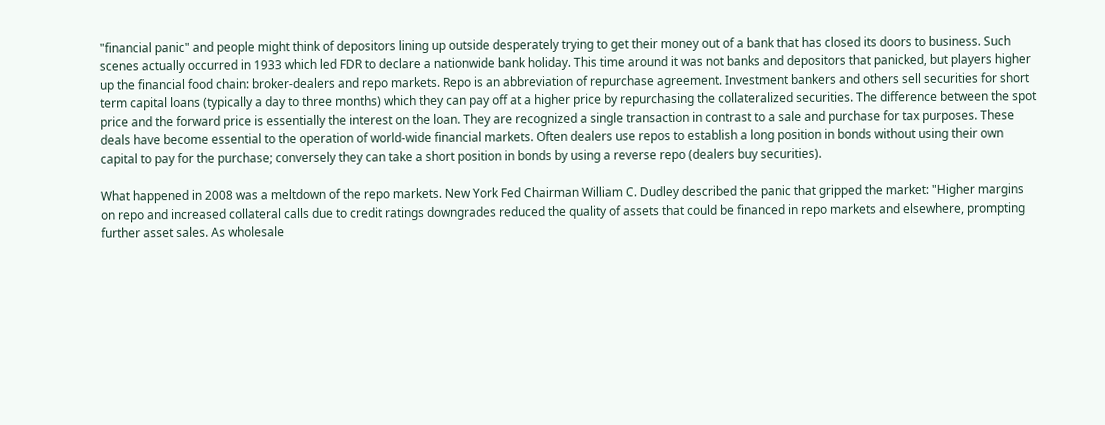"financial panic" and people might think of depositors lining up outside desperately trying to get their money out of a bank that has closed its doors to business. Such scenes actually occurred in 1933 which led FDR to declare a nationwide bank holiday. This time around it was not banks and depositors that panicked, but players higher up the financial food chain: broker-dealers and repo markets. Repo is an abbreviation of repurchase agreement. Investment bankers and others sell securities for short term capital loans (typically a day to three months) which they can pay off at a higher price by repurchasing the collateralized securities. The difference between the spot price and the forward price is essentially the interest on the loan. They are recognized a single transaction in contrast to a sale and purchase for tax purposes. These deals have become essential to the operation of world-wide financial markets. Often dealers use repos to establish a long position in bonds without using their own capital to pay for the purchase; conversely they can take a short position in bonds by using a reverse repo (dealers buy securities).

What happened in 2008 was a meltdown of the repo markets. New York Fed Chairman William C. Dudley described the panic that gripped the market: "Higher margins on repo and increased collateral calls due to credit ratings downgrades reduced the quality of assets that could be financed in repo markets and elsewhere, prompting further asset sales. As wholesale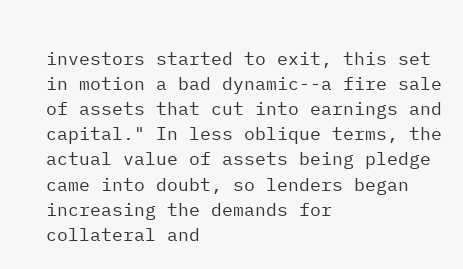investors started to exit, this set in motion a bad dynamic--a fire sale of assets that cut into earnings and capital." In less oblique terms, the actual value of assets being pledge came into doubt, so lenders began increasing the demands for collateral and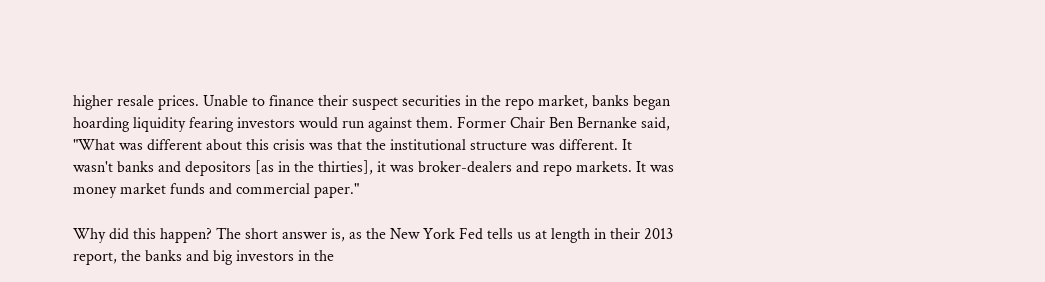higher resale prices. Unable to finance their suspect securities in the repo market, banks began hoarding liquidity fearing investors would run against them. Former Chair Ben Bernanke said, "What was different about this crisis was that the institutional structure was different. It wasn't banks and depositors [as in the thirties], it was broker-dealers and repo markets. It was money market funds and commercial paper."

Why did this happen? The short answer is, as the New York Fed tells us at length in their 2013 report, the banks and big investors in the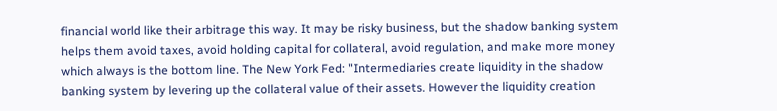financial world like their arbitrage this way. It may be risky business, but the shadow banking system helps them avoid taxes, avoid holding capital for collateral, avoid regulation, and make more money which always is the bottom line. The New York Fed: "Intermediaries create liquidity in the shadow banking system by levering up the collateral value of their assets. However the liquidity creation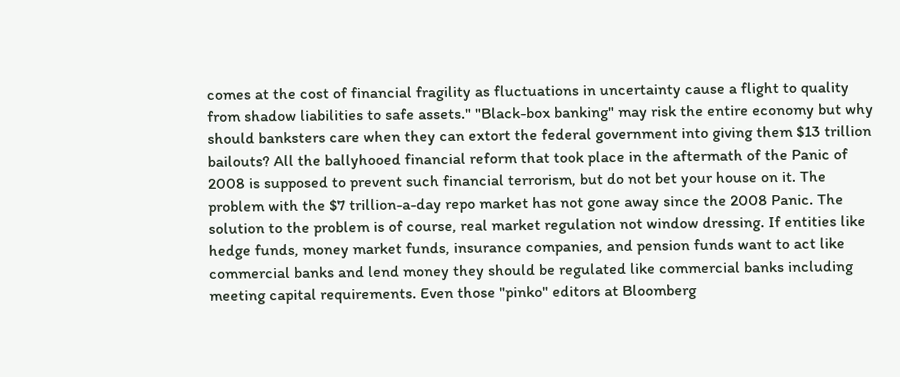comes at the cost of financial fragility as fluctuations in uncertainty cause a flight to quality from shadow liabilities to safe assets." "Black-box banking" may risk the entire economy but why should banksters care when they can extort the federal government into giving them $13 trillion bailouts? All the ballyhooed financial reform that took place in the aftermath of the Panic of 2008 is supposed to prevent such financial terrorism, but do not bet your house on it. The problem with the $7 trillion-a-day repo market has not gone away since the 2008 Panic. The solution to the problem is of course, real market regulation not window dressing. If entities like hedge funds, money market funds, insurance companies, and pension funds want to act like commercial banks and lend money they should be regulated like commercial banks including meeting capital requirements. Even those "pinko" editors at Bloomberg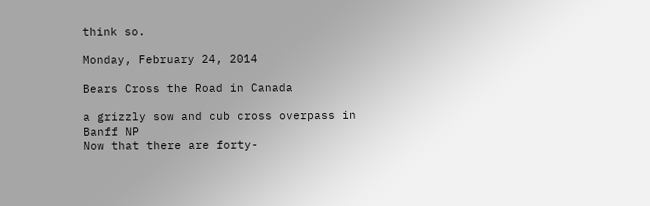think so.

Monday, February 24, 2014

Bears Cross the Road in Canada

a grizzly sow and cub cross overpass in Banff NP
Now that there are forty-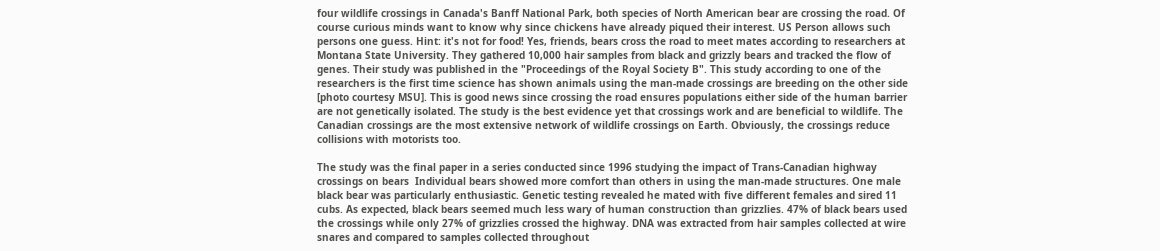four wildlife crossings in Canada's Banff National Park, both species of North American bear are crossing the road. Of course curious minds want to know why since chickens have already piqued their interest. US Person allows such persons one guess. Hint: it's not for food! Yes, friends, bears cross the road to meet mates according to researchers at Montana State University. They gathered 10,000 hair samples from black and grizzly bears and tracked the flow of genes. Their study was published in the "Proceedings of the Royal Society B". This study according to one of the researchers is the first time science has shown animals using the man-made crossings are breeding on the other side [photo courtesy MSU]. This is good news since crossing the road ensures populations either side of the human barrier are not genetically isolated. The study is the best evidence yet that crossings work and are beneficial to wildlife. The Canadian crossings are the most extensive network of wildlife crossings on Earth. Obviously, the crossings reduce collisions with motorists too.

The study was the final paper in a series conducted since 1996 studying the impact of Trans-Canadian highway crossings on bears  Individual bears showed more comfort than others in using the man-made structures. One male black bear was particularly enthusiastic. Genetic testing revealed he mated with five different females and sired 11 cubs. As expected, black bears seemed much less wary of human construction than grizzlies. 47% of black bears used the crossings while only 27% of grizzlies crossed the highway. DNA was extracted from hair samples collected at wire snares and compared to samples collected throughout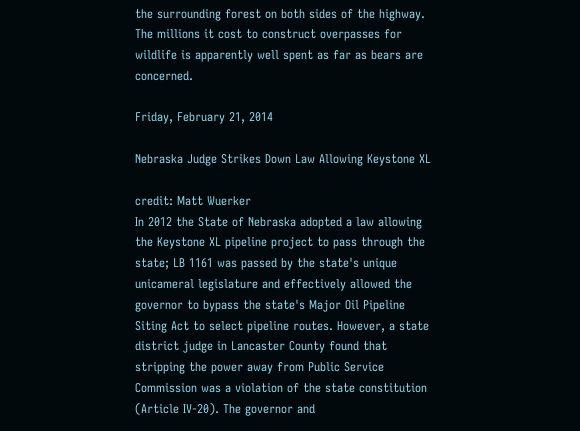the surrounding forest on both sides of the highway. The millions it cost to construct overpasses for wildlife is apparently well spent as far as bears are concerned.

Friday, February 21, 2014

Nebraska Judge Strikes Down Law Allowing Keystone XL

credit: Matt Wuerker
In 2012 the State of Nebraska adopted a law allowing the Keystone XL pipeline project to pass through the state; LB 1161 was passed by the state's unique unicameral legislature and effectively allowed the governor to bypass the state's Major Oil Pipeline Siting Act to select pipeline routes. However, a state district judge in Lancaster County found that stripping the power away from Public Service Commission was a violation of the state constitution (Article IV-20). The governor and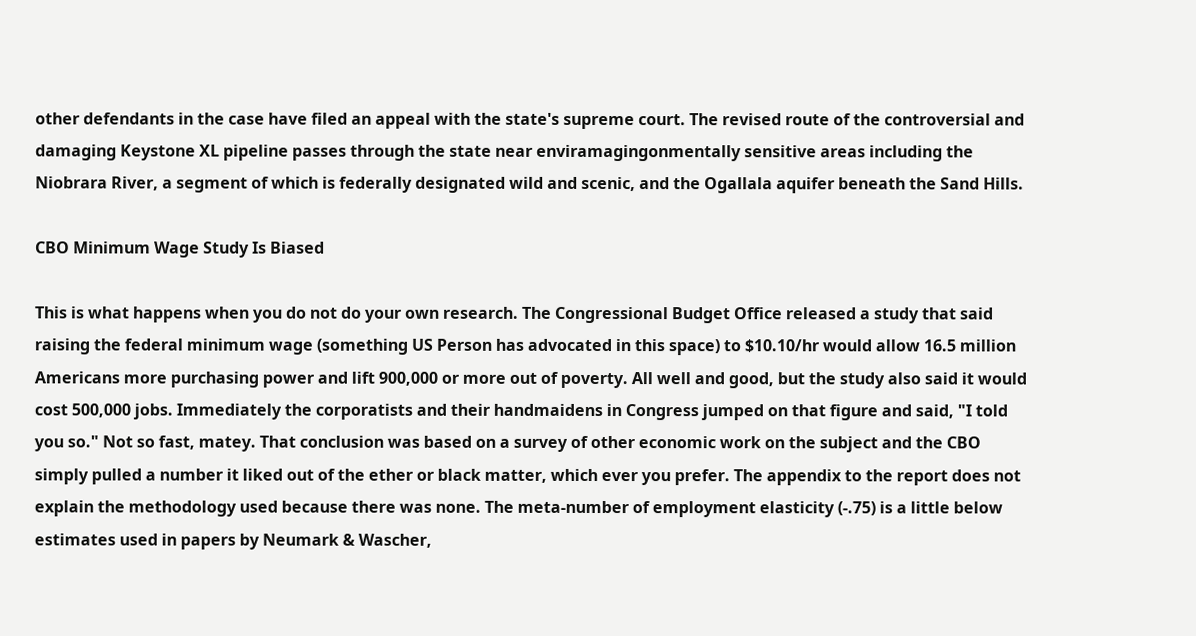other defendants in the case have filed an appeal with the state's supreme court. The revised route of the controversial and damaging Keystone XL pipeline passes through the state near enviramagingonmentally sensitive areas including the Niobrara River, a segment of which is federally designated wild and scenic, and the Ogallala aquifer beneath the Sand Hills.

CBO Minimum Wage Study Is Biased

This is what happens when you do not do your own research. The Congressional Budget Office released a study that said raising the federal minimum wage (something US Person has advocated in this space) to $10.10/hr would allow 16.5 million Americans more purchasing power and lift 900,000 or more out of poverty. All well and good, but the study also said it would cost 500,000 jobs. Immediately the corporatists and their handmaidens in Congress jumped on that figure and said, "I told you so." Not so fast, matey. That conclusion was based on a survey of other economic work on the subject and the CBO simply pulled a number it liked out of the ether or black matter, which ever you prefer. The appendix to the report does not explain the methodology used because there was none. The meta-number of employment elasticity (-.75) is a little below estimates used in papers by Neumark & Wascher,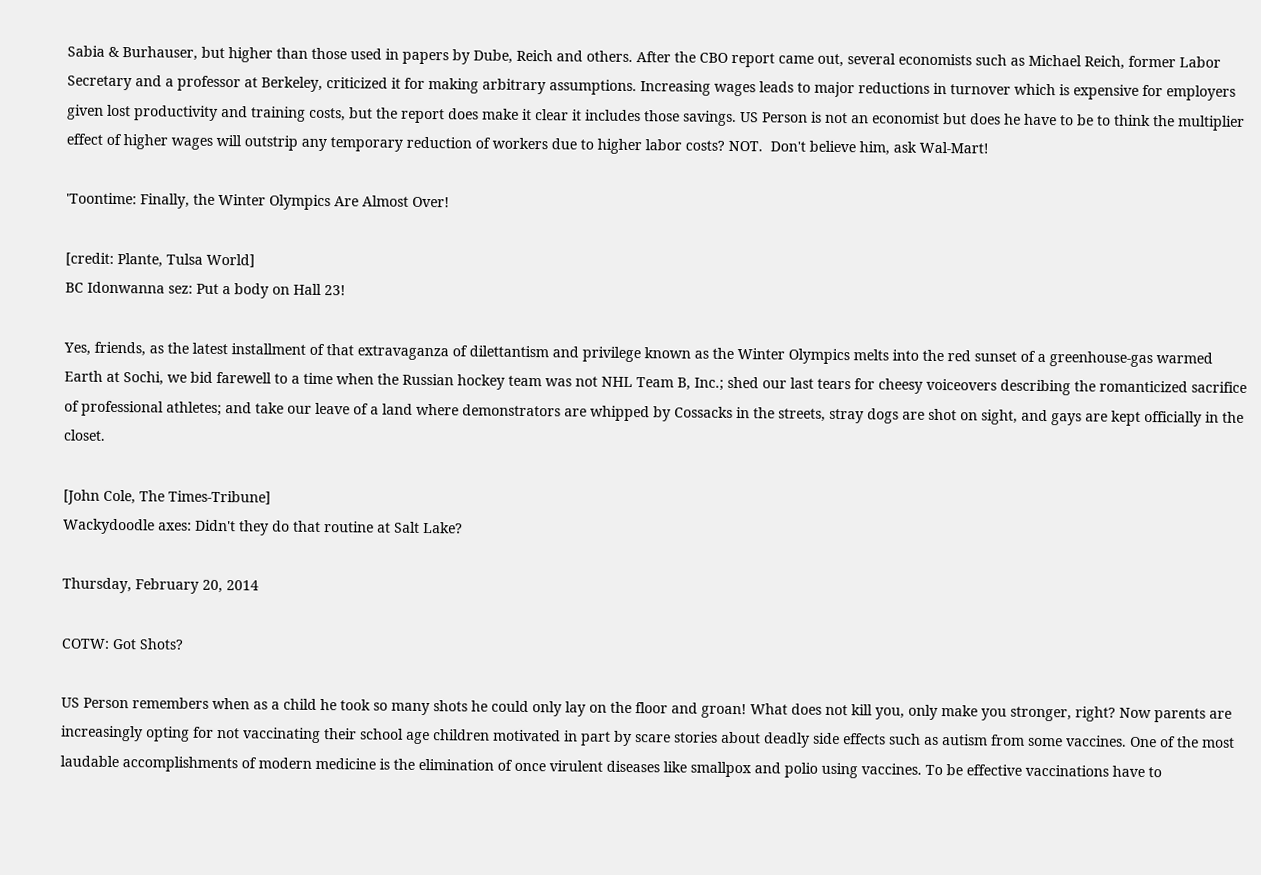Sabia & Burhauser, but higher than those used in papers by Dube, Reich and others. After the CBO report came out, several economists such as Michael Reich, former Labor Secretary and a professor at Berkeley, criticized it for making arbitrary assumptions. Increasing wages leads to major reductions in turnover which is expensive for employers given lost productivity and training costs, but the report does make it clear it includes those savings. US Person is not an economist but does he have to be to think the multiplier effect of higher wages will outstrip any temporary reduction of workers due to higher labor costs? NOT.  Don't believe him, ask Wal-Mart!

'Toontime: Finally, the Winter Olympics Are Almost Over!

[credit: Plante, Tulsa World]
BC Idonwanna sez: Put a body on Hall 23!

Yes, friends, as the latest installment of that extravaganza of dilettantism and privilege known as the Winter Olympics melts into the red sunset of a greenhouse-gas warmed Earth at Sochi, we bid farewell to a time when the Russian hockey team was not NHL Team B, Inc.; shed our last tears for cheesy voiceovers describing the romanticized sacrifice of professional athletes; and take our leave of a land where demonstrators are whipped by Cossacks in the streets, stray dogs are shot on sight, and gays are kept officially in the closet.

[John Cole, The Times-Tribune]
Wackydoodle axes: Didn't they do that routine at Salt Lake?

Thursday, February 20, 2014

COTW: Got Shots?

US Person remembers when as a child he took so many shots he could only lay on the floor and groan! What does not kill you, only make you stronger, right? Now parents are increasingly opting for not vaccinating their school age children motivated in part by scare stories about deadly side effects such as autism from some vaccines. One of the most laudable accomplishments of modern medicine is the elimination of once virulent diseases like smallpox and polio using vaccines. To be effective vaccinations have to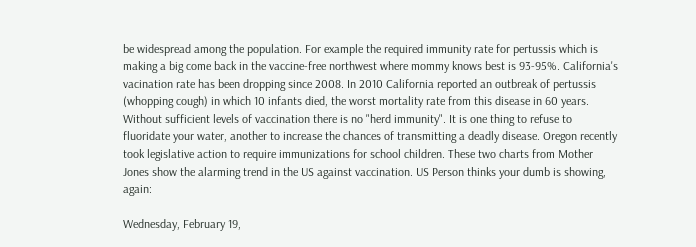be widespread among the population. For example the required immunity rate for pertussis which is making a big come back in the vaccine-free northwest where mommy knows best is 93-95%. California's vacination rate has been dropping since 2008. In 2010 California reported an outbreak of pertussis (whopping cough) in which 10 infants died, the worst mortality rate from this disease in 60 years. Without sufficient levels of vaccination there is no "herd immunity". It is one thing to refuse to fluoridate your water, another to increase the chances of transmitting a deadly disease. Oregon recently took legislative action to require immunizations for school children. These two charts from Mother Jones show the alarming trend in the US against vaccination. US Person thinks your dumb is showing, again:

Wednesday, February 19,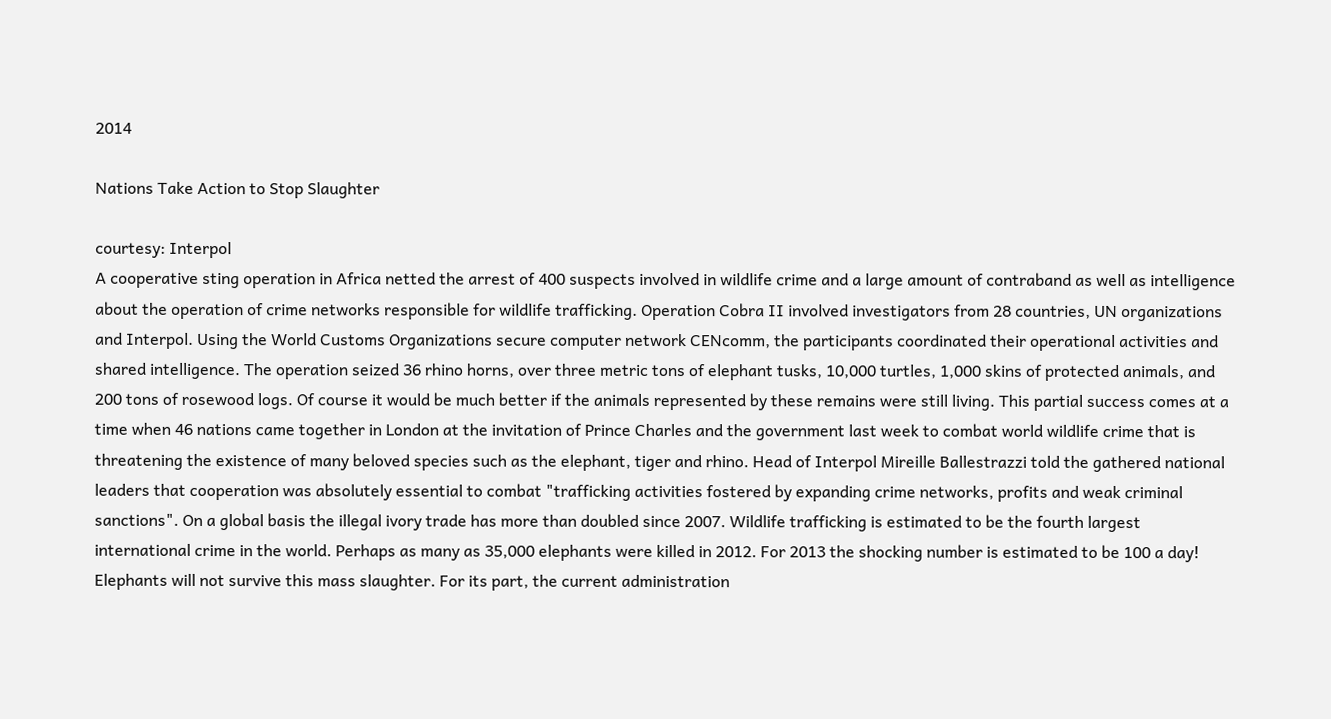2014

Nations Take Action to Stop Slaughter

courtesy: Interpol
A cooperative sting operation in Africa netted the arrest of 400 suspects involved in wildlife crime and a large amount of contraband as well as intelligence about the operation of crime networks responsible for wildlife trafficking. Operation Cobra II involved investigators from 28 countries, UN organizations and Interpol. Using the World Customs Organizations secure computer network CENcomm, the participants coordinated their operational activities and shared intelligence. The operation seized 36 rhino horns, over three metric tons of elephant tusks, 10,000 turtles, 1,000 skins of protected animals, and 200 tons of rosewood logs. Of course it would be much better if the animals represented by these remains were still living. This partial success comes at a time when 46 nations came together in London at the invitation of Prince Charles and the government last week to combat world wildlife crime that is threatening the existence of many beloved species such as the elephant, tiger and rhino. Head of Interpol Mireille Ballestrazzi told the gathered national leaders that cooperation was absolutely essential to combat "trafficking activities fostered by expanding crime networks, profits and weak criminal sanctions". On a global basis the illegal ivory trade has more than doubled since 2007. Wildlife trafficking is estimated to be the fourth largest international crime in the world. Perhaps as many as 35,000 elephants were killed in 2012. For 2013 the shocking number is estimated to be 100 a day! Elephants will not survive this mass slaughter. For its part, the current administration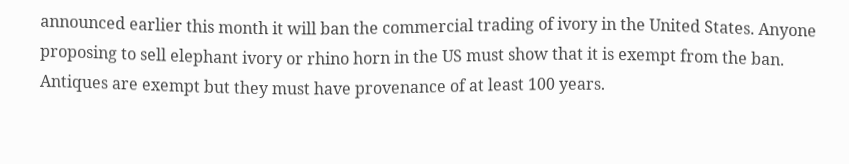announced earlier this month it will ban the commercial trading of ivory in the United States. Anyone proposing to sell elephant ivory or rhino horn in the US must show that it is exempt from the ban. Antiques are exempt but they must have provenance of at least 100 years.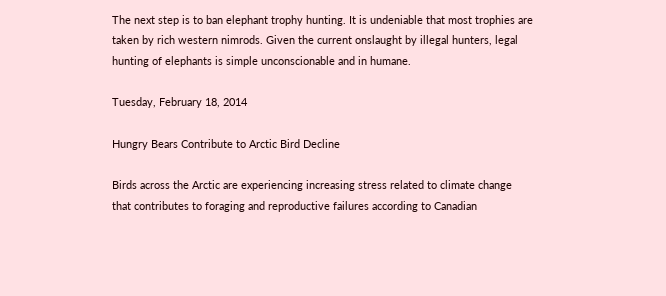The next step is to ban elephant trophy hunting. It is undeniable that most trophies are taken by rich western nimrods. Given the current onslaught by illegal hunters, legal hunting of elephants is simple unconscionable and in humane.

Tuesday, February 18, 2014

Hungry Bears Contribute to Arctic Bird Decline

Birds across the Arctic are experiencing increasing stress related to climate change that contributes to foraging and reproductive failures according to Canadian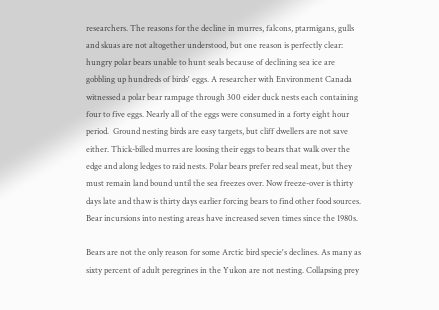researchers. The reasons for the decline in murres, falcons, ptarmigans, gulls and skuas are not altogether understood, but one reason is perfectly clear: hungry polar bears unable to hunt seals because of declining sea ice are gobbling up hundreds of birds' eggs. A researcher with Environment Canada witnessed a polar bear rampage through 300 eider duck nests each containing four to five eggs. Nearly all of the eggs were consumed in a forty eight hour period.  Ground nesting birds are easy targets, but cliff dwellers are not save either. Thick-billed murres are loosing their eggs to bears that walk over the edge and along ledges to raid nests. Polar bears prefer red seal meat, but they must remain land bound until the sea freezes over. Now freeze-over is thirty days late and thaw is thirty days earlier forcing bears to find other food sources. Bear incursions into nesting areas have increased seven times since the 1980s.

Bears are not the only reason for some Arctic bird specie's declines. As many as sixty percent of adult peregrines in the Yukon are not nesting. Collapsing prey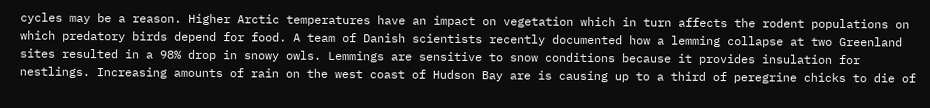cycles may be a reason. Higher Arctic temperatures have an impact on vegetation which in turn affects the rodent populations on which predatory birds depend for food. A team of Danish scientists recently documented how a lemming collapse at two Greenland sites resulted in a 98% drop in snowy owls. Lemmings are sensitive to snow conditions because it provides insulation for nestlings. Increasing amounts of rain on the west coast of Hudson Bay are is causing up to a third of peregrine chicks to die of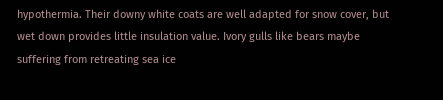hypothermia. Their downy white coats are well adapted for snow cover, but wet down provides little insulation value. Ivory gulls like bears maybe suffering from retreating sea ice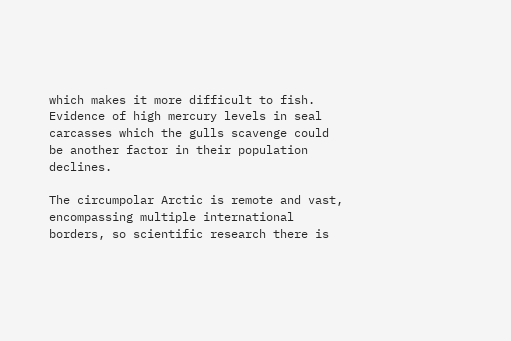which makes it more difficult to fish. Evidence of high mercury levels in seal carcasses which the gulls scavenge could be another factor in their population declines.

The circumpolar Arctic is remote and vast, encompassing multiple international borders, so scientific research there is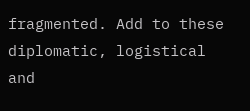fragmented. Add to these diplomatic, logistical and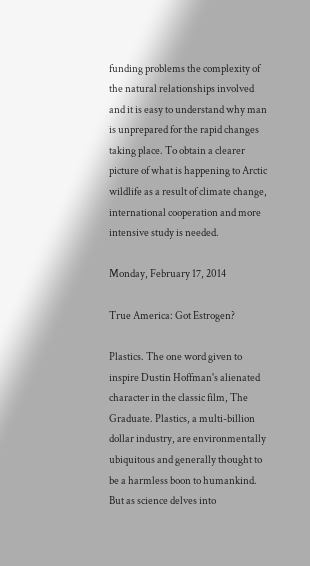funding problems the complexity of the natural relationships involved and it is easy to understand why man is unprepared for the rapid changes taking place. To obtain a clearer picture of what is happening to Arctic wildlife as a result of climate change, international cooperation and more intensive study is needed.

Monday, February 17, 2014

True America: Got Estrogen?

Plastics. The one word given to inspire Dustin Hoffman's alienated character in the classic film, The Graduate. Plastics, a multi-billion dollar industry, are environmentally ubiquitous and generally thought to be a harmless boon to humankind. But as science delves into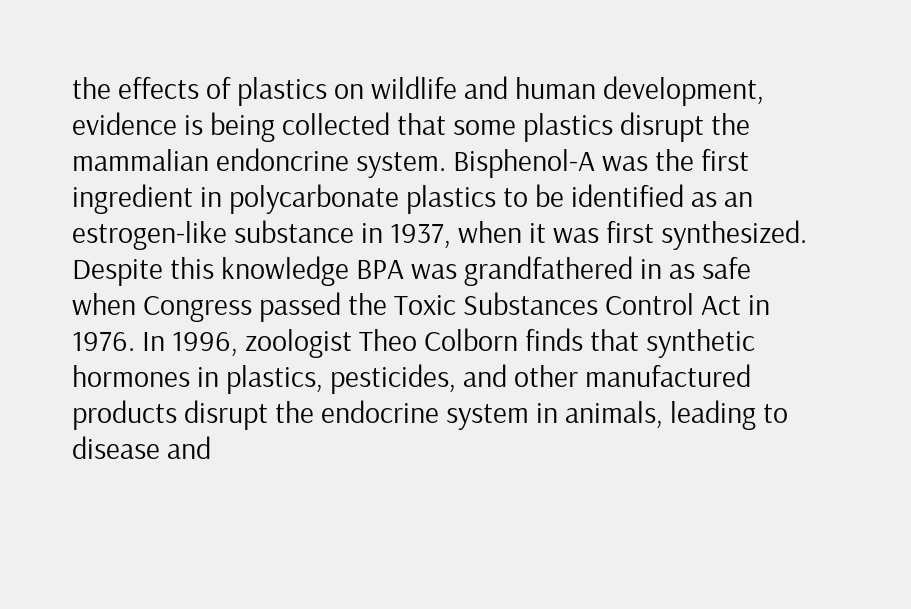the effects of plastics on wildlife and human development, evidence is being collected that some plastics disrupt the mammalian endoncrine system. Bisphenol-A was the first ingredient in polycarbonate plastics to be identified as an estrogen-like substance in 1937, when it was first synthesized. Despite this knowledge BPA was grandfathered in as safe when Congress passed the Toxic Substances Control Act in 1976. In 1996, zoologist Theo Colborn finds that synthetic hormones in plastics, pesticides, and other manufactured products disrupt the endocrine system in animals, leading to disease and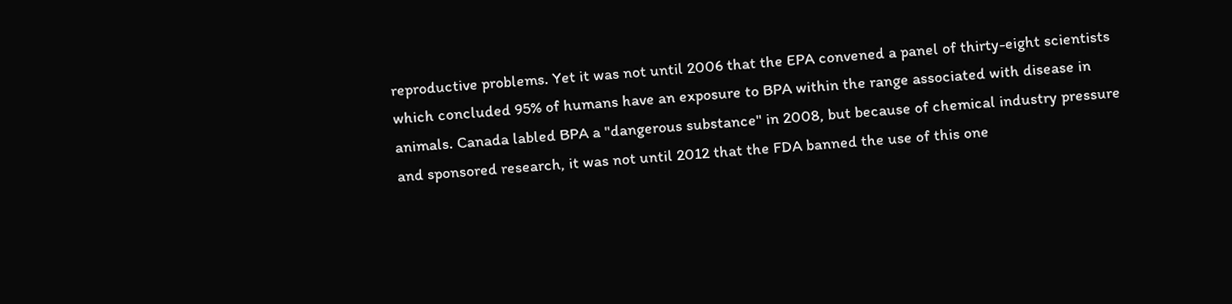reproductive problems. Yet it was not until 2006 that the EPA convened a panel of thirty-eight scientists which concluded 95% of humans have an exposure to BPA within the range associated with disease in animals. Canada labled BPA a "dangerous substance" in 2008, but because of chemical industry pressure and sponsored research, it was not until 2012 that the FDA banned the use of this one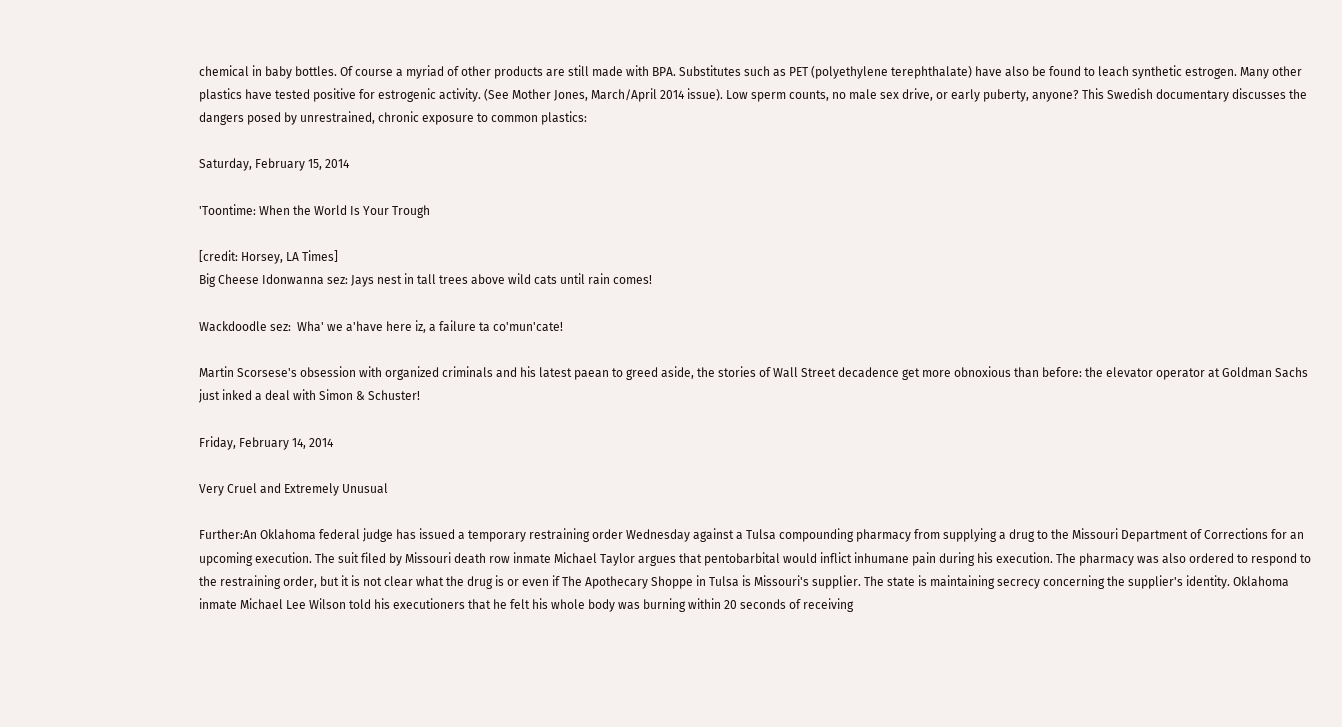chemical in baby bottles. Of course a myriad of other products are still made with BPA. Substitutes such as PET (polyethylene terephthalate) have also be found to leach synthetic estrogen. Many other plastics have tested positive for estrogenic activity. (See Mother Jones, March/April 2014 issue). Low sperm counts, no male sex drive, or early puberty, anyone? This Swedish documentary discusses the dangers posed by unrestrained, chronic exposure to common plastics:

Saturday, February 15, 2014

'Toontime: When the World Is Your Trough

[credit: Horsey, LA Times]
Big Cheese Idonwanna sez: Jays nest in tall trees above wild cats until rain comes!

Wackdoodle sez:  Wha' we a'have here iz, a failure ta co'mun'cate!

Martin Scorsese's obsession with organized criminals and his latest paean to greed aside, the stories of Wall Street decadence get more obnoxious than before: the elevator operator at Goldman Sachs just inked a deal with Simon & Schuster!

Friday, February 14, 2014

Very Cruel and Extremely Unusual

Further:An Oklahoma federal judge has issued a temporary restraining order Wednesday against a Tulsa compounding pharmacy from supplying a drug to the Missouri Department of Corrections for an upcoming execution. The suit filed by Missouri death row inmate Michael Taylor argues that pentobarbital would inflict inhumane pain during his execution. The pharmacy was also ordered to respond to the restraining order, but it is not clear what the drug is or even if The Apothecary Shoppe in Tulsa is Missouri's supplier. The state is maintaining secrecy concerning the supplier's identity. Oklahoma inmate Michael Lee Wilson told his executioners that he felt his whole body was burning within 20 seconds of receiving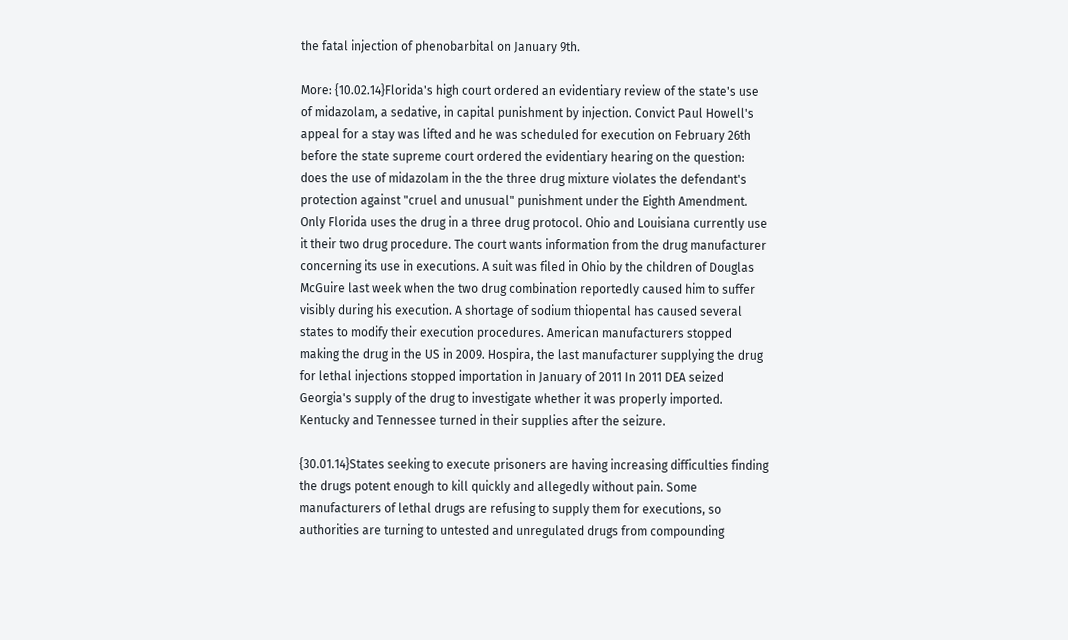the fatal injection of phenobarbital on January 9th.

More: {10.02.14}Florida's high court ordered an evidentiary review of the state's use of midazolam, a sedative, in capital punishment by injection. Convict Paul Howell's appeal for a stay was lifted and he was scheduled for execution on February 26th before the state supreme court ordered the evidentiary hearing on the question: does the use of midazolam in the the three drug mixture violates the defendant's protection against "cruel and unusual" punishment under the Eighth Amendment. Only Florida uses the drug in a three drug protocol. Ohio and Louisiana currently use it their two drug procedure. The court wants information from the drug manufacturer concerning its use in executions. A suit was filed in Ohio by the children of Douglas McGuire last week when the two drug combination reportedly caused him to suffer visibly during his execution. A shortage of sodium thiopental has caused several states to modify their execution procedures. American manufacturers stopped making the drug in the US in 2009. Hospira, the last manufacturer supplying the drug for lethal injections stopped importation in January of 2011 In 2011 DEA seized Georgia's supply of the drug to investigate whether it was properly imported. Kentucky and Tennessee turned in their supplies after the seizure.

{30.01.14}States seeking to execute prisoners are having increasing difficulties finding the drugs potent enough to kill quickly and allegedly without pain. Some manufacturers of lethal drugs are refusing to supply them for executions, so authorities are turning to untested and unregulated drugs from compounding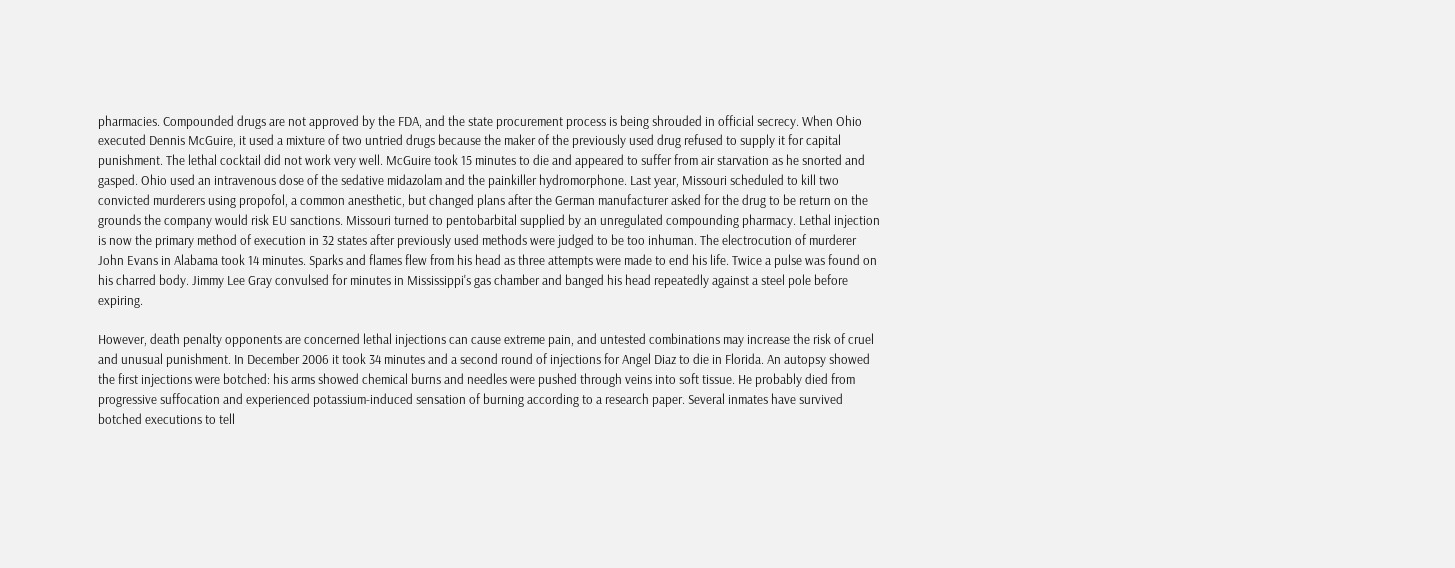pharmacies. Compounded drugs are not approved by the FDA, and the state procurement process is being shrouded in official secrecy. When Ohio executed Dennis McGuire, it used a mixture of two untried drugs because the maker of the previously used drug refused to supply it for capital punishment. The lethal cocktail did not work very well. McGuire took 15 minutes to die and appeared to suffer from air starvation as he snorted and gasped. Ohio used an intravenous dose of the sedative midazolam and the painkiller hydromorphone. Last year, Missouri scheduled to kill two convicted murderers using propofol, a common anesthetic, but changed plans after the German manufacturer asked for the drug to be return on the grounds the company would risk EU sanctions. Missouri turned to pentobarbital supplied by an unregulated compounding pharmacy. Lethal injection is now the primary method of execution in 32 states after previously used methods were judged to be too inhuman. The electrocution of murderer John Evans in Alabama took 14 minutes. Sparks and flames flew from his head as three attempts were made to end his life. Twice a pulse was found on his charred body. Jimmy Lee Gray convulsed for minutes in Mississippi's gas chamber and banged his head repeatedly against a steel pole before expiring.

However, death penalty opponents are concerned lethal injections can cause extreme pain, and untested combinations may increase the risk of cruel and unusual punishment. In December 2006 it took 34 minutes and a second round of injections for Angel Diaz to die in Florida. An autopsy showed the first injections were botched: his arms showed chemical burns and needles were pushed through veins into soft tissue. He probably died from progressive suffocation and experienced potassium-induced sensation of burning according to a research paper. Several inmates have survived botched executions to tell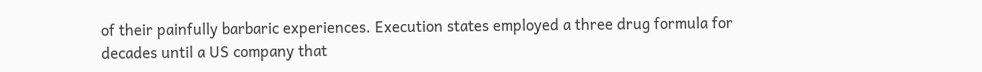of their painfully barbaric experiences. Execution states employed a three drug formula for decades until a US company that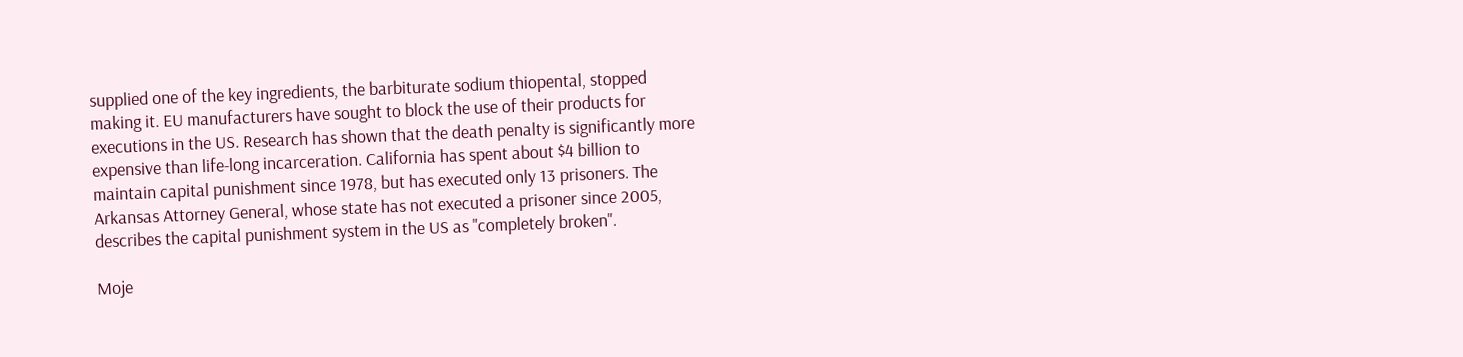supplied one of the key ingredients, the barbiturate sodium thiopental, stopped making it. EU manufacturers have sought to block the use of their products for executions in the US. Research has shown that the death penalty is significantly more expensive than life-long incarceration. California has spent about $4 billion to maintain capital punishment since 1978, but has executed only 13 prisoners. The Arkansas Attorney General, whose state has not executed a prisoner since 2005, describes the capital punishment system in the US as "completely broken".

Moje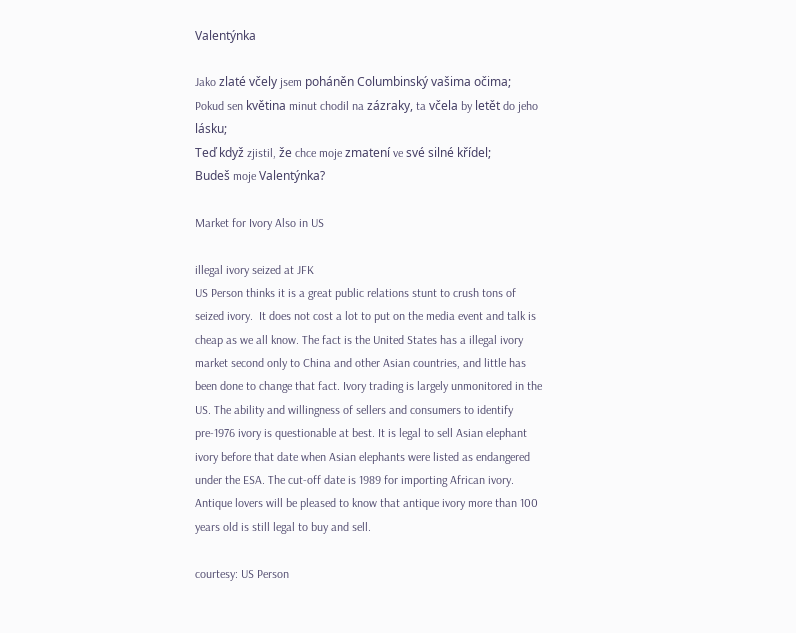Valentýnka

Jako zlaté včely jsem poháněn Columbinský vašima očima;
Pokud sen květina minut chodil na zázraky, ta včela by letět do jeho lásku;
Teď když zjistil, že chce moje zmatení ve své silné křídel;
Budeš moje Valentýnka?

Market for Ivory Also in US

illegal ivory seized at JFK
US Person thinks it is a great public relations stunt to crush tons of seized ivory.  It does not cost a lot to put on the media event and talk is cheap as we all know. The fact is the United States has a illegal ivory market second only to China and other Asian countries, and little has been done to change that fact. Ivory trading is largely unmonitored in the US. The ability and willingness of sellers and consumers to identify pre-1976 ivory is questionable at best. It is legal to sell Asian elephant ivory before that date when Asian elephants were listed as endangered under the ESA. The cut-off date is 1989 for importing African ivory. Antique lovers will be pleased to know that antique ivory more than 100 years old is still legal to buy and sell.

courtesy: US Person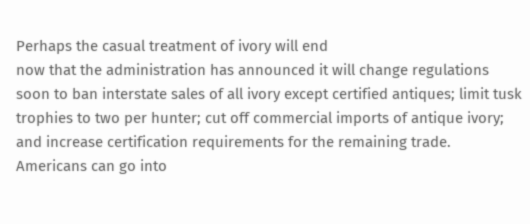Perhaps the casual treatment of ivory will end
now that the administration has announced it will change regulations soon to ban interstate sales of all ivory except certified antiques; limit tusk trophies to two per hunter; cut off commercial imports of antique ivory; and increase certification requirements for the remaining trade. Americans can go into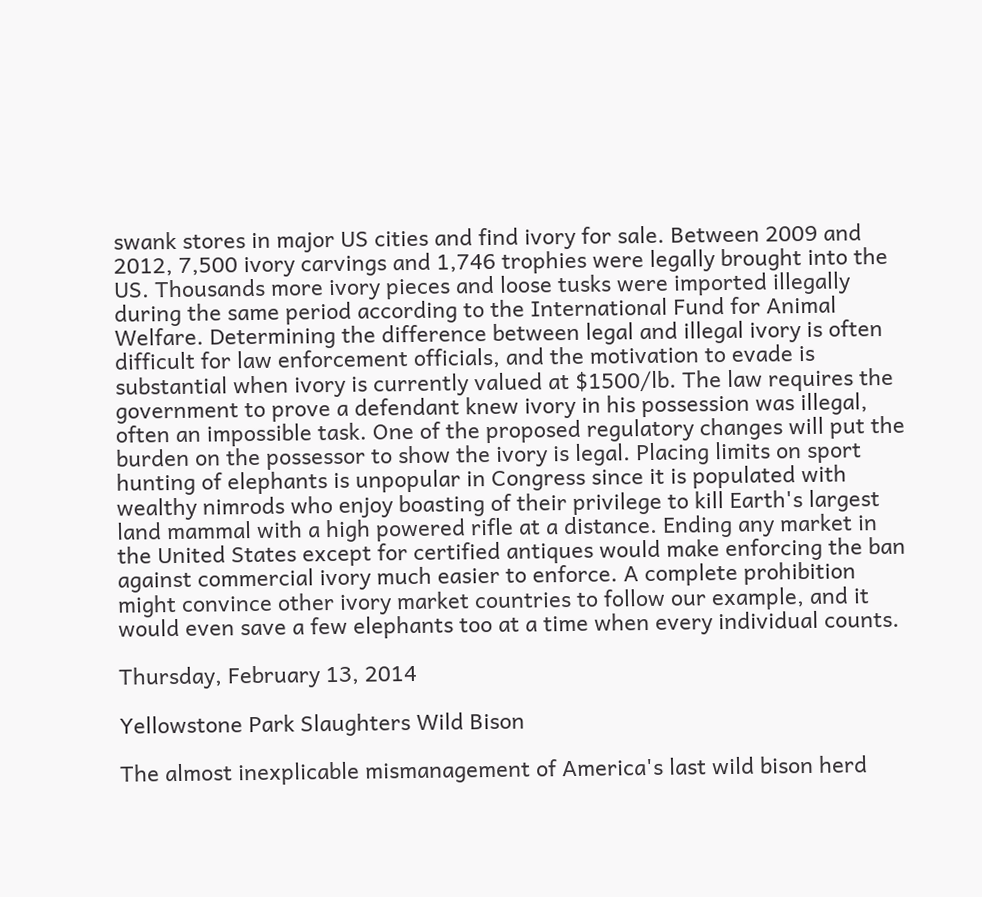swank stores in major US cities and find ivory for sale. Between 2009 and 2012, 7,500 ivory carvings and 1,746 trophies were legally brought into the US. Thousands more ivory pieces and loose tusks were imported illegally during the same period according to the International Fund for Animal Welfare. Determining the difference between legal and illegal ivory is often difficult for law enforcement officials, and the motivation to evade is substantial when ivory is currently valued at $1500/lb. The law requires the government to prove a defendant knew ivory in his possession was illegal, often an impossible task. One of the proposed regulatory changes will put the burden on the possessor to show the ivory is legal. Placing limits on sport hunting of elephants is unpopular in Congress since it is populated with wealthy nimrods who enjoy boasting of their privilege to kill Earth's largest land mammal with a high powered rifle at a distance. Ending any market in the United States except for certified antiques would make enforcing the ban against commercial ivory much easier to enforce. A complete prohibition might convince other ivory market countries to follow our example, and it would even save a few elephants too at a time when every individual counts.

Thursday, February 13, 2014

Yellowstone Park Slaughters Wild Bison

The almost inexplicable mismanagement of America's last wild bison herd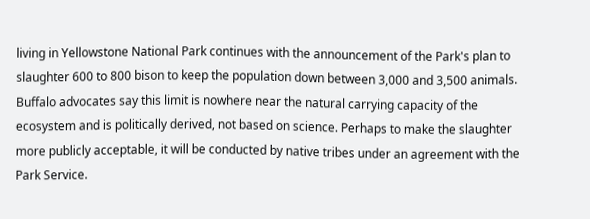living in Yellowstone National Park continues with the announcement of the Park's plan to slaughter 600 to 800 bison to keep the population down between 3,000 and 3,500 animals. Buffalo advocates say this limit is nowhere near the natural carrying capacity of the ecosystem and is politically derived, not based on science. Perhaps to make the slaughter more publicly acceptable, it will be conducted by native tribes under an agreement with the Park Service.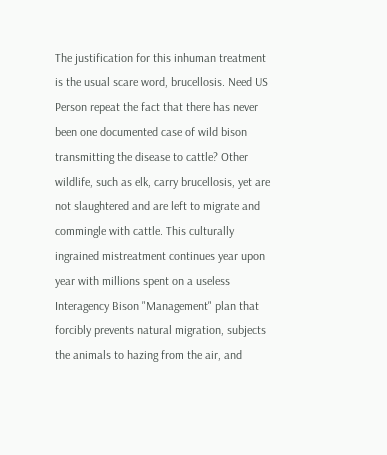The justification for this inhuman treatment is the usual scare word, brucellosis. Need US Person repeat the fact that there has never been one documented case of wild bison transmitting the disease to cattle? Other wildlife, such as elk, carry brucellosis, yet are not slaughtered and are left to migrate and commingle with cattle. This culturally ingrained mistreatment continues year upon year with millions spent on a useless Interagency Bison "Management" plan that forcibly prevents natural migration, subjects the animals to hazing from the air, and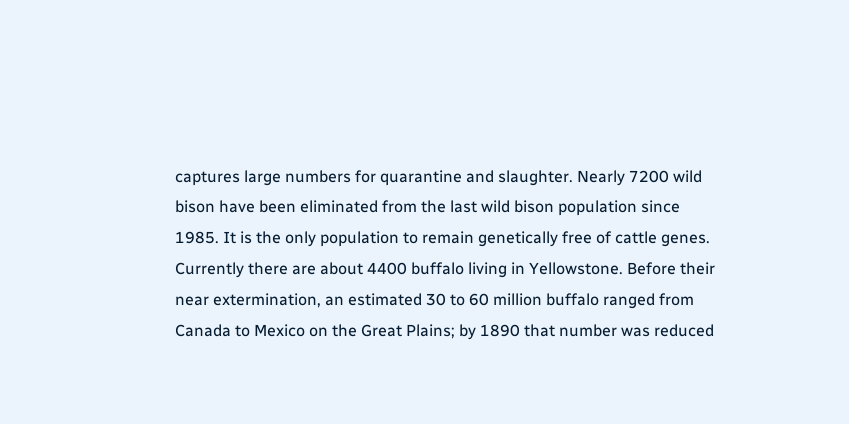captures large numbers for quarantine and slaughter. Nearly 7200 wild bison have been eliminated from the last wild bison population since 1985. It is the only population to remain genetically free of cattle genes. Currently there are about 4400 buffalo living in Yellowstone. Before their near extermination, an estimated 30 to 60 million buffalo ranged from Canada to Mexico on the Great Plains; by 1890 that number was reduced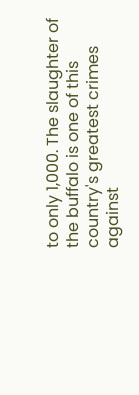to only 1,000. The slaughter of the buffalo is one of this country's greatest crimes against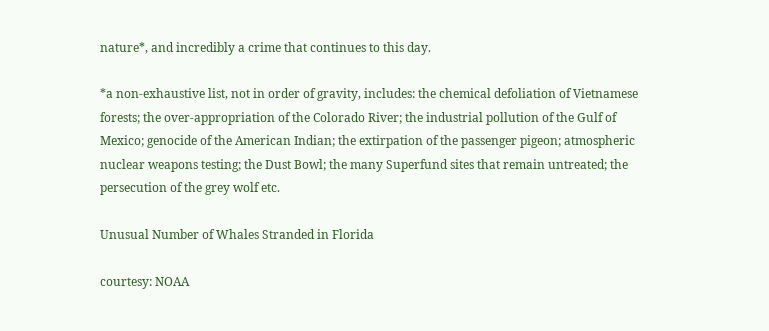nature*, and incredibly a crime that continues to this day.

*a non-exhaustive list, not in order of gravity, includes: the chemical defoliation of Vietnamese forests; the over-appropriation of the Colorado River; the industrial pollution of the Gulf of Mexico; genocide of the American Indian; the extirpation of the passenger pigeon; atmospheric nuclear weapons testing; the Dust Bowl; the many Superfund sites that remain untreated; the persecution of the grey wolf etc.

Unusual Number of Whales Stranded in Florida

courtesy: NOAA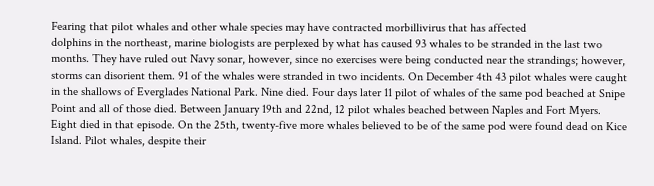Fearing that pilot whales and other whale species may have contracted morbillivirus that has affected
dolphins in the northeast, marine biologists are perplexed by what has caused 93 whales to be stranded in the last two months. They have ruled out Navy sonar, however, since no exercises were being conducted near the strandings; however, storms can disorient them. 91 of the whales were stranded in two incidents. On December 4th 43 pilot whales were caught in the shallows of Everglades National Park. Nine died. Four days later 11 pilot of whales of the same pod beached at Snipe Point and all of those died. Between January 19th and 22nd, 12 pilot whales beached between Naples and Fort Myers. Eight died in that episode. On the 25th, twenty-five more whales believed to be of the same pod were found dead on Kice Island. Pilot whales, despite their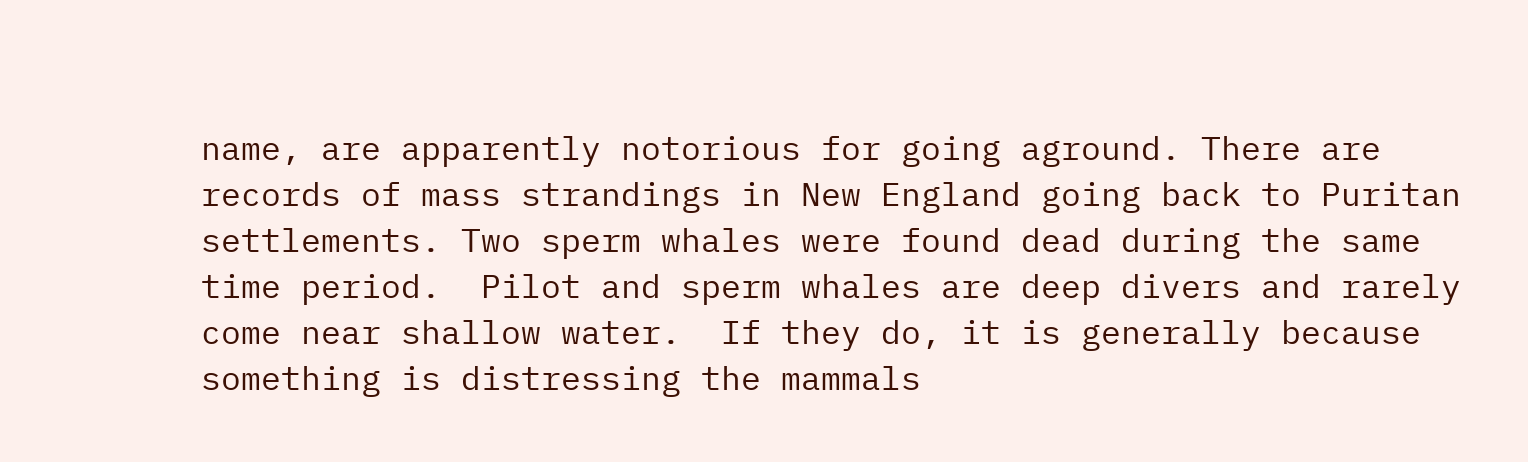name, are apparently notorious for going aground. There are records of mass strandings in New England going back to Puritan settlements. Two sperm whales were found dead during the same time period.  Pilot and sperm whales are deep divers and rarely come near shallow water.  If they do, it is generally because something is distressing the mammals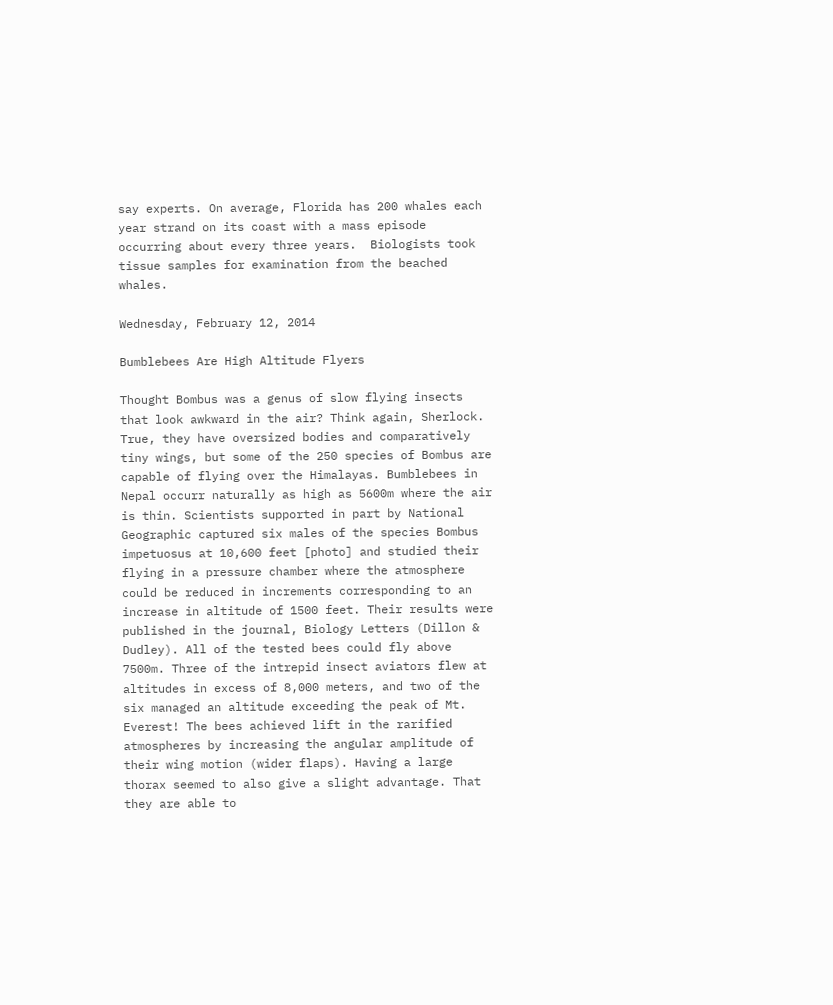say experts. On average, Florida has 200 whales each year strand on its coast with a mass episode occurring about every three years.  Biologists took tissue samples for examination from the beached whales.

Wednesday, February 12, 2014

Bumblebees Are High Altitude Flyers

Thought Bombus was a genus of slow flying insects that look awkward in the air? Think again, Sherlock. True, they have oversized bodies and comparatively tiny wings, but some of the 250 species of Bombus are capable of flying over the Himalayas. Bumblebees in Nepal occurr naturally as high as 5600m where the air is thin. Scientists supported in part by National Geographic captured six males of the species Bombus impetuosus at 10,600 feet [photo] and studied their flying in a pressure chamber where the atmosphere could be reduced in increments corresponding to an increase in altitude of 1500 feet. Their results were published in the journal, Biology Letters (Dillon & Dudley). All of the tested bees could fly above 7500m. Three of the intrepid insect aviators flew at altitudes in excess of 8,000 meters, and two of the six managed an altitude exceeding the peak of Mt. Everest! The bees achieved lift in the rarified atmospheres by increasing the angular amplitude of their wing motion (wider flaps). Having a large thorax seemed to also give a slight advantage. That they are able to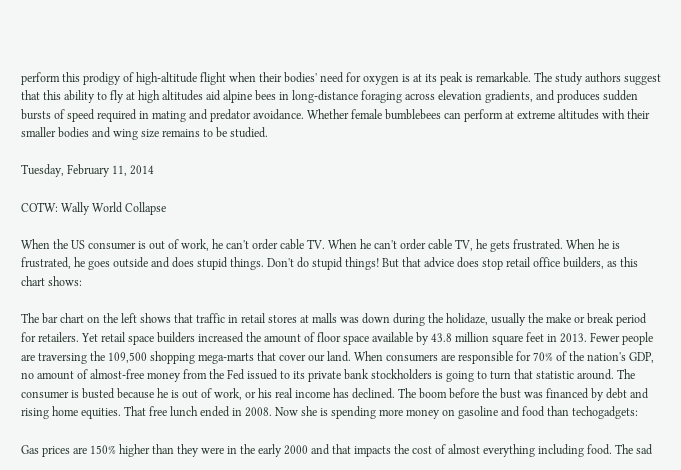perform this prodigy of high-altitude flight when their bodies' need for oxygen is at its peak is remarkable. The study authors suggest that this ability to fly at high altitudes aid alpine bees in long-distance foraging across elevation gradients, and produces sudden bursts of speed required in mating and predator avoidance. Whether female bumblebees can perform at extreme altitudes with their smaller bodies and wing size remains to be studied.

Tuesday, February 11, 2014

COTW: Wally World Collapse

When the US consumer is out of work, he can't order cable TV. When he can't order cable TV, he gets frustrated. When he is frustrated, he goes outside and does stupid things. Don't do stupid things! But that advice does stop retail office builders, as this chart shows:

The bar chart on the left shows that traffic in retail stores at malls was down during the holidaze, usually the make or break period for retailers. Yet retail space builders increased the amount of floor space available by 43.8 million square feet in 2013. Fewer people are traversing the 109,500 shopping mega-marts that cover our land. When consumers are responsible for 70% of the nation's GDP, no amount of almost-free money from the Fed issued to its private bank stockholders is going to turn that statistic around. The consumer is busted because he is out of work, or his real income has declined. The boom before the bust was financed by debt and rising home equities. That free lunch ended in 2008. Now she is spending more money on gasoline and food than techogadgets:

Gas prices are 150% higher than they were in the early 2000 and that impacts the cost of almost everything including food. The sad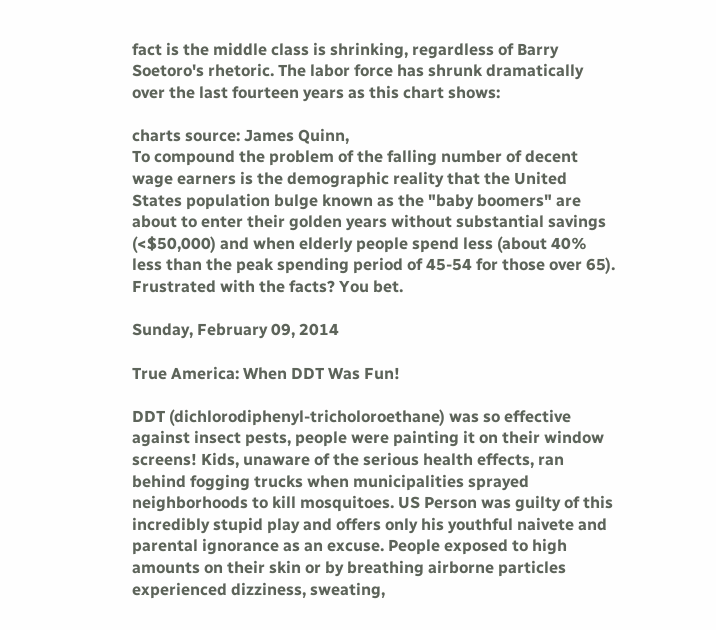fact is the middle class is shrinking, regardless of Barry Soetoro's rhetoric. The labor force has shrunk dramatically over the last fourteen years as this chart shows:

charts source: James Quinn,
To compound the problem of the falling number of decent wage earners is the demographic reality that the United States population bulge known as the "baby boomers" are about to enter their golden years without substantial savings (<$50,000) and when elderly people spend less (about 40% less than the peak spending period of 45-54 for those over 65). Frustrated with the facts? You bet.

Sunday, February 09, 2014

True America: When DDT Was Fun!

DDT (dichlorodiphenyl-tricholoroethane) was so effective against insect pests, people were painting it on their window screens! Kids, unaware of the serious health effects, ran behind fogging trucks when municipalities sprayed neighborhoods to kill mosquitoes. US Person was guilty of this incredibly stupid play and offers only his youthful naivete and parental ignorance as an excuse. People exposed to high amounts on their skin or by breathing airborne particles experienced dizziness, sweating,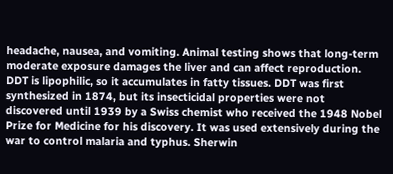headache, nausea, and vomiting. Animal testing shows that long-term moderate exposure damages the liver and can affect reproduction. DDT is lipophilic, so it accumulates in fatty tissues. DDT was first synthesized in 1874, but its insecticidal properties were not discovered until 1939 by a Swiss chemist who received the 1948 Nobel Prize for Medicine for his discovery. It was used extensively during the war to control malaria and typhus. Sherwin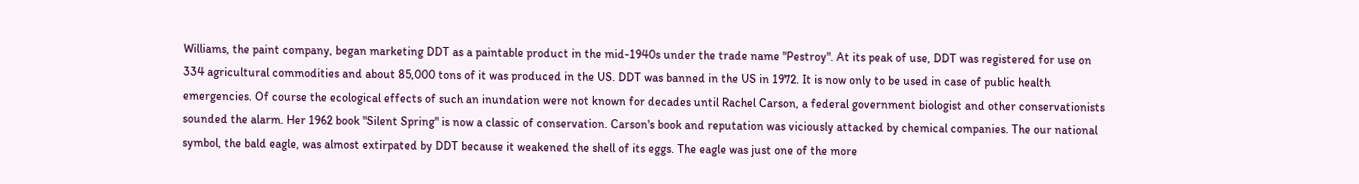Williams, the paint company, began marketing DDT as a paintable product in the mid-1940s under the trade name "Pestroy". At its peak of use, DDT was registered for use on 334 agricultural commodities and about 85,000 tons of it was produced in the US. DDT was banned in the US in 1972. It is now only to be used in case of public health emergencies. Of course the ecological effects of such an inundation were not known for decades until Rachel Carson, a federal government biologist and other conservationists sounded the alarm. Her 1962 book "Silent Spring" is now a classic of conservation. Carson's book and reputation was viciously attacked by chemical companies. The our national symbol, the bald eagle, was almost extirpated by DDT because it weakened the shell of its eggs. The eagle was just one of the more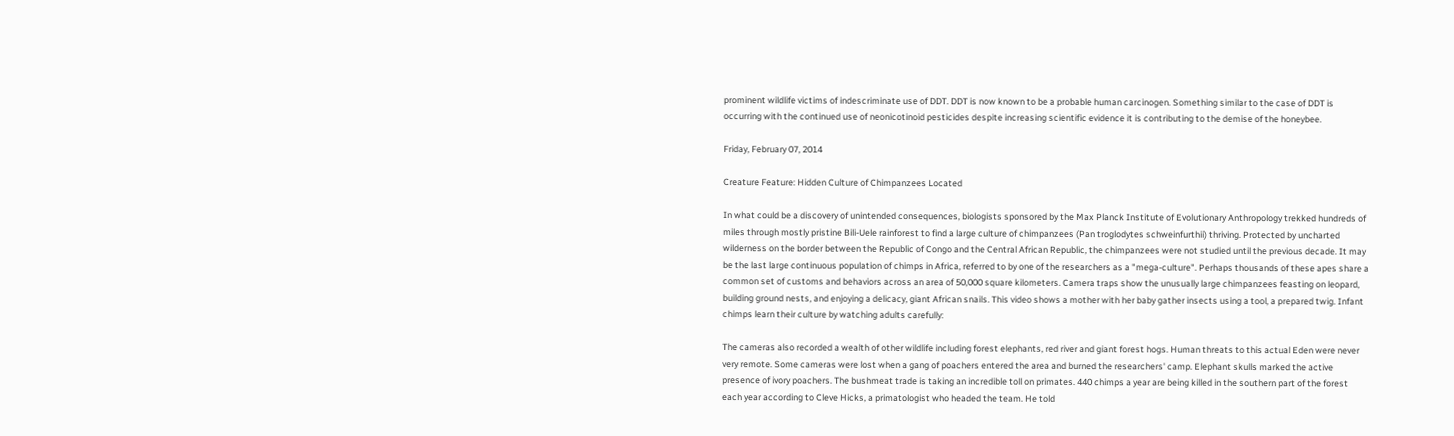prominent wildlife victims of indescriminate use of DDT. DDT is now known to be a probable human carcinogen. Something similar to the case of DDT is occurring with the continued use of neonicotinoid pesticides despite increasing scientific evidence it is contributing to the demise of the honeybee.

Friday, February 07, 2014

Creature Feature: Hidden Culture of Chimpanzees Located

In what could be a discovery of unintended consequences, biologists sponsored by the Max Planck Institute of Evolutionary Anthropology trekked hundreds of miles through mostly pristine Bili-Uele rainforest to find a large culture of chimpanzees (Pan troglodytes schweinfurthii) thriving. Protected by uncharted wilderness on the border between the Republic of Congo and the Central African Republic, the chimpanzees were not studied until the previous decade. It may be the last large continuous population of chimps in Africa, referred to by one of the researchers as a "mega-culture". Perhaps thousands of these apes share a common set of customs and behaviors across an area of 50,000 square kilometers. Camera traps show the unusually large chimpanzees feasting on leopard, building ground nests, and enjoying a delicacy, giant African snails. This video shows a mother with her baby gather insects using a tool, a prepared twig. Infant chimps learn their culture by watching adults carefully:

The cameras also recorded a wealth of other wildlife including forest elephants, red river and giant forest hogs. Human threats to this actual Eden were never very remote. Some cameras were lost when a gang of poachers entered the area and burned the researchers' camp. Elephant skulls marked the active presence of ivory poachers. The bushmeat trade is taking an incredible toll on primates. 440 chimps a year are being killed in the southern part of the forest each year according to Cleve Hicks, a primatologist who headed the team. He told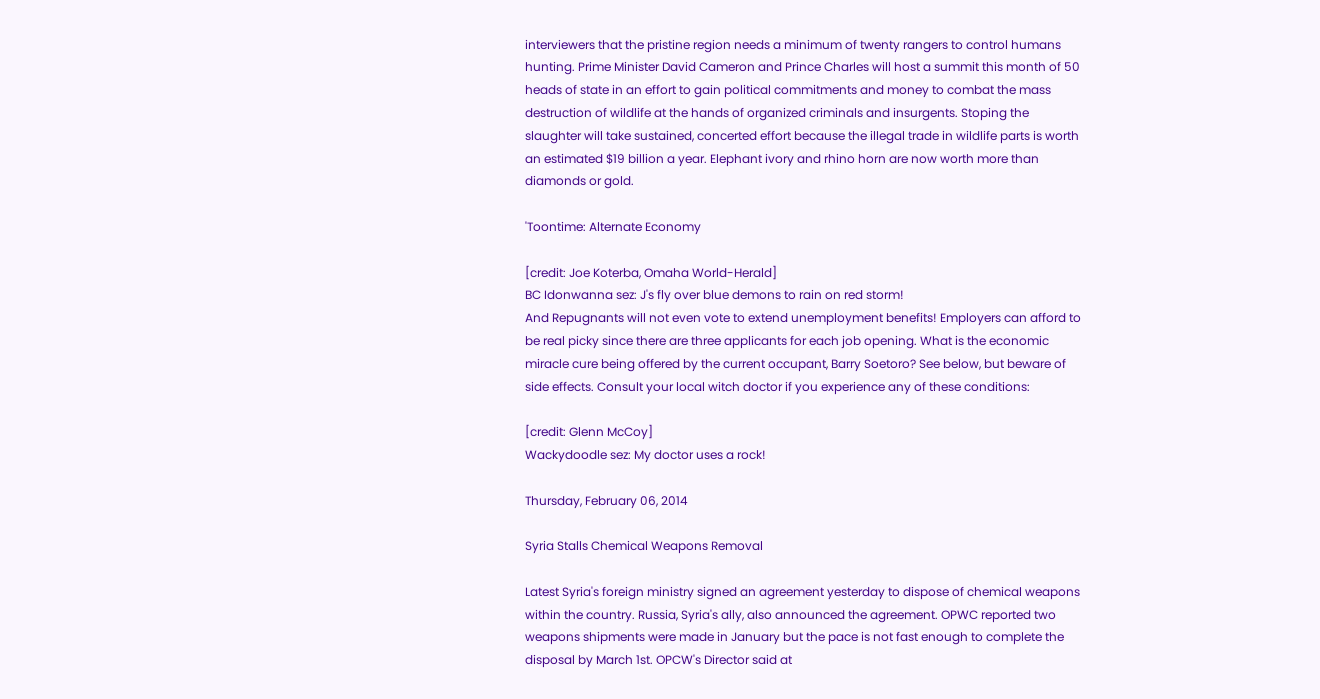interviewers that the pristine region needs a minimum of twenty rangers to control humans hunting. Prime Minister David Cameron and Prince Charles will host a summit this month of 50 heads of state in an effort to gain political commitments and money to combat the mass destruction of wildlife at the hands of organized criminals and insurgents. Stoping the slaughter will take sustained, concerted effort because the illegal trade in wildlife parts is worth an estimated $19 billion a year. Elephant ivory and rhino horn are now worth more than diamonds or gold.

'Toontime: Alternate Economy

[credit: Joe Koterba, Omaha World-Herald]
BC Idonwanna sez: J's fly over blue demons to rain on red storm!
And Repugnants will not even vote to extend unemployment benefits! Employers can afford to be real picky since there are three applicants for each job opening. What is the economic miracle cure being offered by the current occupant, Barry Soetoro? See below, but beware of side effects. Consult your local witch doctor if you experience any of these conditions:

[credit: Glenn McCoy]
Wackydoodle sez: My doctor uses a rock!

Thursday, February 06, 2014

Syria Stalls Chemical Weapons Removal

Latest Syria's foreign ministry signed an agreement yesterday to dispose of chemical weapons within the country. Russia, Syria's ally, also announced the agreement. OPWC reported two weapons shipments were made in January but the pace is not fast enough to complete the disposal by March 1st. OPCW's Director said at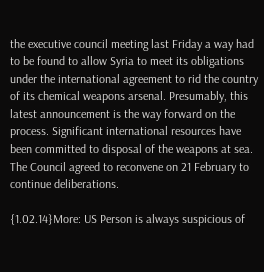the executive council meeting last Friday a way had to be found to allow Syria to meet its obligations under the international agreement to rid the country of its chemical weapons arsenal. Presumably, this latest announcement is the way forward on the process. Significant international resources have been committed to disposal of the weapons at sea. The Council agreed to reconvene on 21 February to continue deliberations.

{1.02.14}More: US Person is always suspicious of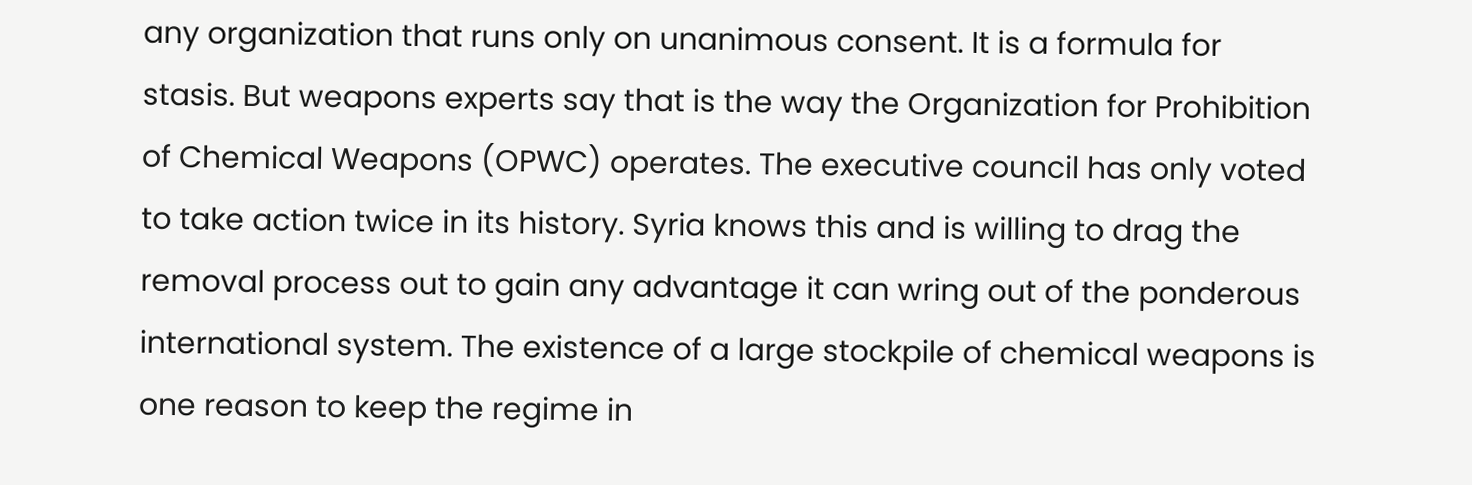any organization that runs only on unanimous consent. It is a formula for stasis. But weapons experts say that is the way the Organization for Prohibition of Chemical Weapons (OPWC) operates. The executive council has only voted to take action twice in its history. Syria knows this and is willing to drag the removal process out to gain any advantage it can wring out of the ponderous international system. The existence of a large stockpile of chemical weapons is one reason to keep the regime in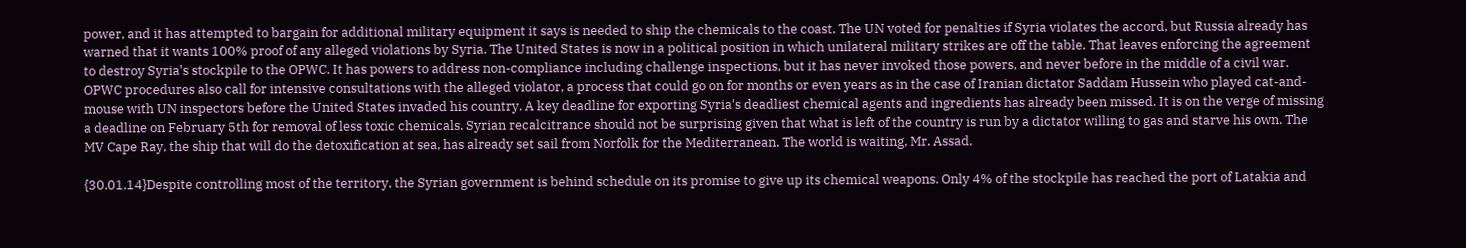power, and it has attempted to bargain for additional military equipment it says is needed to ship the chemicals to the coast. The UN voted for penalties if Syria violates the accord, but Russia already has warned that it wants 100% proof of any alleged violations by Syria. The United States is now in a political position in which unilateral military strikes are off the table. That leaves enforcing the agreement to destroy Syria's stockpile to the OPWC. It has powers to address non-compliance including challenge inspections, but it has never invoked those powers, and never before in the middle of a civil war. OPWC procedures also call for intensive consultations with the alleged violator, a process that could go on for months or even years as in the case of Iranian dictator Saddam Hussein who played cat-and-mouse with UN inspectors before the United States invaded his country. A key deadline for exporting Syria's deadliest chemical agents and ingredients has already been missed. It is on the verge of missing a deadline on February 5th for removal of less toxic chemicals. Syrian recalcitrance should not be surprising given that what is left of the country is run by a dictator willing to gas and starve his own. The MV Cape Ray, the ship that will do the detoxification at sea, has already set sail from Norfolk for the Mediterranean. The world is waiting, Mr. Assad.

{30.01.14}Despite controlling most of the territory, the Syrian government is behind schedule on its promise to give up its chemical weapons. Only 4% of the stockpile has reached the port of Latakia and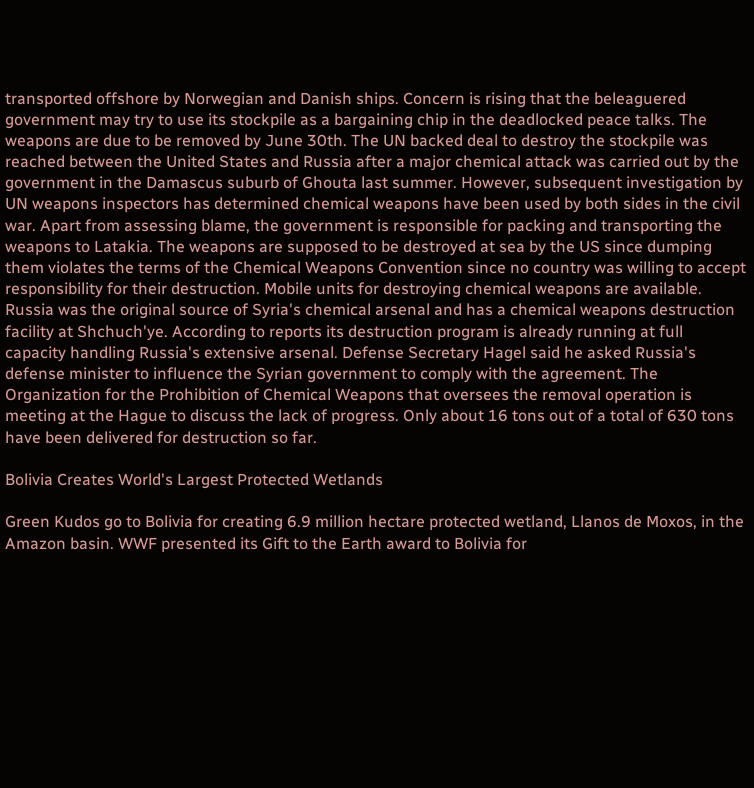transported offshore by Norwegian and Danish ships. Concern is rising that the beleaguered government may try to use its stockpile as a bargaining chip in the deadlocked peace talks. The weapons are due to be removed by June 30th. The UN backed deal to destroy the stockpile was reached between the United States and Russia after a major chemical attack was carried out by the government in the Damascus suburb of Ghouta last summer. However, subsequent investigation by UN weapons inspectors has determined chemical weapons have been used by both sides in the civil war. Apart from assessing blame, the government is responsible for packing and transporting the weapons to Latakia. The weapons are supposed to be destroyed at sea by the US since dumping them violates the terms of the Chemical Weapons Convention since no country was willing to accept responsibility for their destruction. Mobile units for destroying chemical weapons are available. Russia was the original source of Syria's chemical arsenal and has a chemical weapons destruction facility at Shchuch'ye. According to reports its destruction program is already running at full capacity handling Russia's extensive arsenal. Defense Secretary Hagel said he asked Russia's defense minister to influence the Syrian government to comply with the agreement. The Organization for the Prohibition of Chemical Weapons that oversees the removal operation is meeting at the Hague to discuss the lack of progress. Only about 16 tons out of a total of 630 tons have been delivered for destruction so far.

Bolivia Creates World's Largest Protected Wetlands

Green Kudos go to Bolivia for creating 6.9 million hectare protected wetland, Llanos de Moxos, in the Amazon basin. WWF presented its Gift to the Earth award to Bolivia for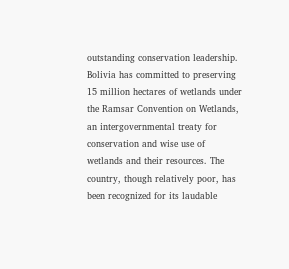outstanding conservation leadership. Bolivia has committed to preserving 15 million hectares of wetlands under the Ramsar Convention on Wetlands, an intergovernmental treaty for conservation and wise use of wetlands and their resources. The country, though relatively poor, has been recognized for its laudable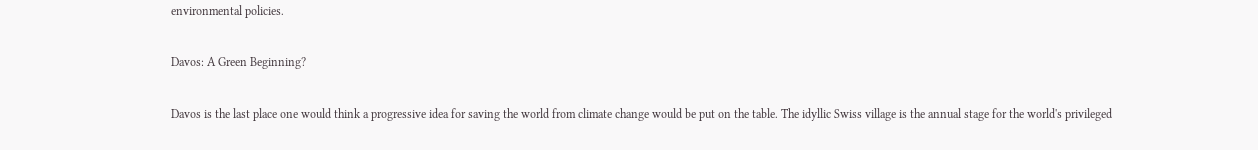environmental policies.

Davos: A Green Beginning?

Davos is the last place one would think a progressive idea for saving the world from climate change would be put on the table. The idyllic Swiss village is the annual stage for the world's privileged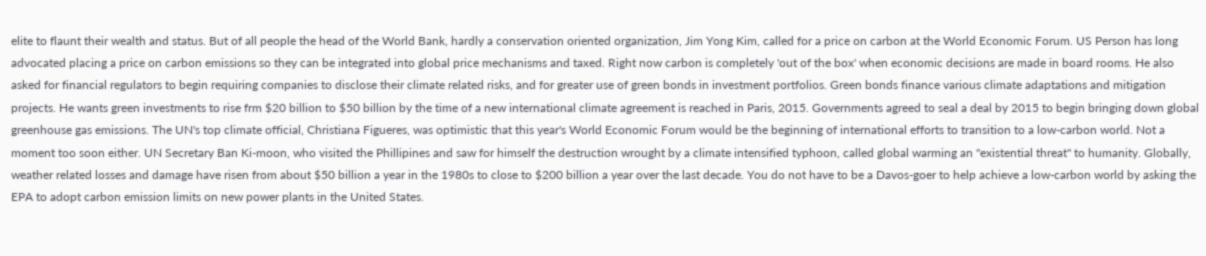elite to flaunt their wealth and status. But of all people the head of the World Bank, hardly a conservation oriented organization, Jim Yong Kim, called for a price on carbon at the World Economic Forum. US Person has long advocated placing a price on carbon emissions so they can be integrated into global price mechanisms and taxed. Right now carbon is completely 'out of the box' when economic decisions are made in board rooms. He also asked for financial regulators to begin requiring companies to disclose their climate related risks, and for greater use of green bonds in investment portfolios. Green bonds finance various climate adaptations and mitigation projects. He wants green investments to rise frm $20 billion to $50 billion by the time of a new international climate agreement is reached in Paris, 2015. Governments agreed to seal a deal by 2015 to begin bringing down global greenhouse gas emissions. The UN's top climate official, Christiana Figueres, was optimistic that this year's World Economic Forum would be the beginning of international efforts to transition to a low-carbon world. Not a moment too soon either. UN Secretary Ban Ki-moon, who visited the Phillipines and saw for himself the destruction wrought by a climate intensified typhoon, called global warming an "existential threat" to humanity. Globally, weather related losses and damage have risen from about $50 billion a year in the 1980s to close to $200 billion a year over the last decade. You do not have to be a Davos-goer to help achieve a low-carbon world by asking the EPA to adopt carbon emission limits on new power plants in the United States.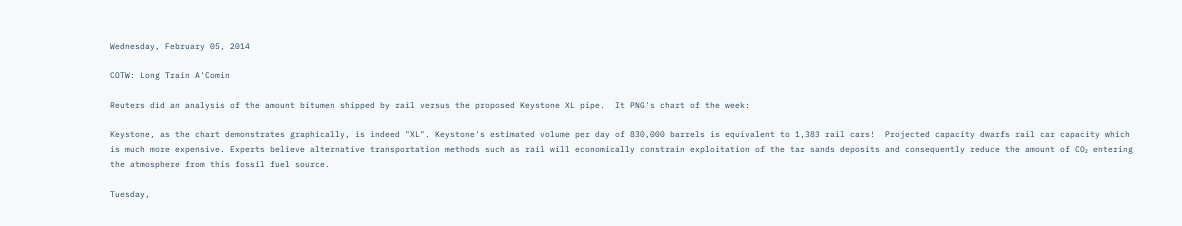Wednesday, February 05, 2014

COTW: Long Train A'Comin

Reuters did an analysis of the amount bitumen shipped by rail versus the proposed Keystone XL pipe.  It PNG's chart of the week:

Keystone, as the chart demonstrates graphically, is indeed "XL". Keystone's estimated volume per day of 830,000 barrels is equivalent to 1,383 rail cars!  Projected capacity dwarfs rail car capacity which is much more expensive. Experts believe alternative transportation methods such as rail will economically constrain exploitation of the tar sands deposits and consequently reduce the amount of CO₂ entering the atmosphere from this fossil fuel source.

Tuesday,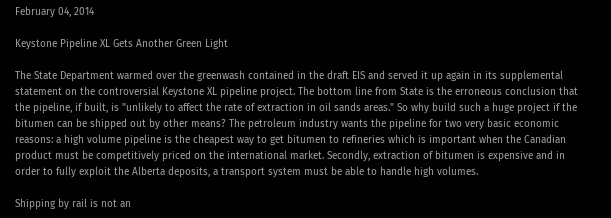February 04, 2014

Keystone Pipeline XL Gets Another Green Light

The State Department warmed over the greenwash contained in the draft EIS and served it up again in its supplemental statement on the controversial Keystone XL pipeline project. The bottom line from State is the erroneous conclusion that the pipeline, if built, is "unlikely to affect the rate of extraction in oil sands areas." So why build such a huge project if the bitumen can be shipped out by other means? The petroleum industry wants the pipeline for two very basic economic reasons: a high volume pipeline is the cheapest way to get bitumen to refineries which is important when the Canadian product must be competitively priced on the international market. Secondly, extraction of bitumen is expensive and in order to fully exploit the Alberta deposits, a transport system must be able to handle high volumes.

Shipping by rail is not an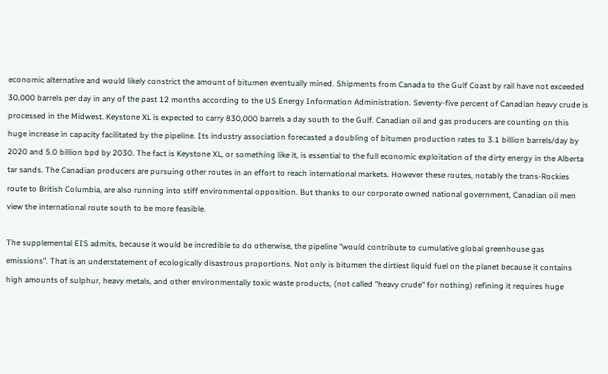economic alternative and would likely constrict the amount of bitumen eventually mined. Shipments from Canada to the Gulf Coast by rail have not exceeded 30,000 barrels per day in any of the past 12 months according to the US Energy Information Administration. Seventy-five percent of Canadian heavy crude is processed in the Midwest. Keystone XL is expected to carry 830,000 barrels a day south to the Gulf. Canadian oil and gas producers are counting on this huge increase in capacity facilitated by the pipeline. Its industry association forecasted a doubling of bitumen production rates to 3.1 billion barrels/day by 2020 and 5.0 billion bpd by 2030. The fact is Keystone XL, or something like it, is essential to the full economic exploitation of the dirty energy in the Alberta tar sands. The Canadian producers are pursuing other routes in an effort to reach international markets. However these routes, notably the trans-Rockies route to British Columbia, are also running into stiff environmental opposition. But thanks to our corporate owned national government, Canadian oil men view the international route south to be more feasible.

The supplemental EIS admits, because it would be incredible to do otherwise, the pipeline "would contribute to cumulative global greenhouse gas emissions". That is an understatement of ecologically disastrous proportions. Not only is bitumen the dirtiest liquid fuel on the planet because it contains high amounts of sulphur, heavy metals, and other environmentally toxic waste products, (not called "heavy crude" for nothing) refining it requires huge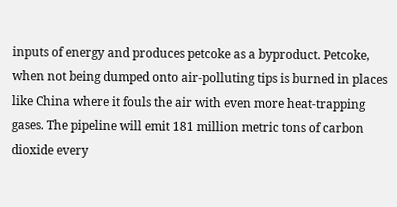inputs of energy and produces petcoke as a byproduct. Petcoke, when not being dumped onto air-polluting tips is burned in places like China where it fouls the air with even more heat-trapping gases. The pipeline will emit 181 million metric tons of carbon dioxide every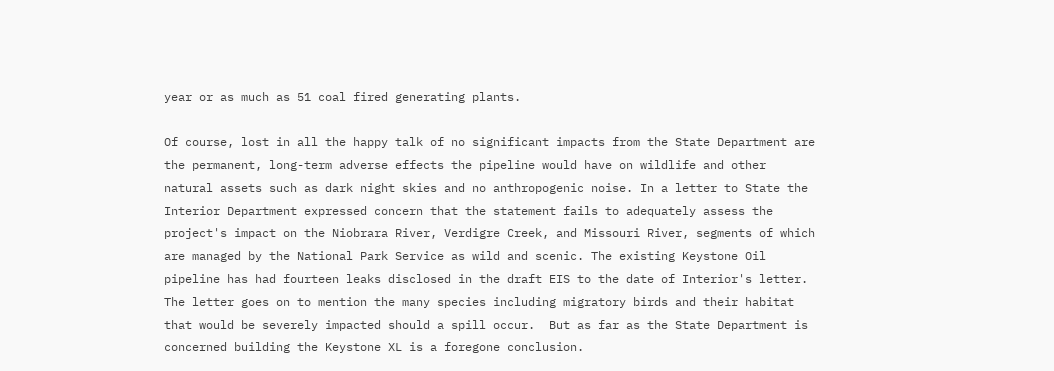year or as much as 51 coal fired generating plants.

Of course, lost in all the happy talk of no significant impacts from the State Department are the permanent, long-term adverse effects the pipeline would have on wildlife and other natural assets such as dark night skies and no anthropogenic noise. In a letter to State the Interior Department expressed concern that the statement fails to adequately assess the project's impact on the Niobrara River, Verdigre Creek, and Missouri River, segments of which are managed by the National Park Service as wild and scenic. The existing Keystone Oil pipeline has had fourteen leaks disclosed in the draft EIS to the date of Interior's letter. The letter goes on to mention the many species including migratory birds and their habitat that would be severely impacted should a spill occur.  But as far as the State Department is concerned building the Keystone XL is a foregone conclusion.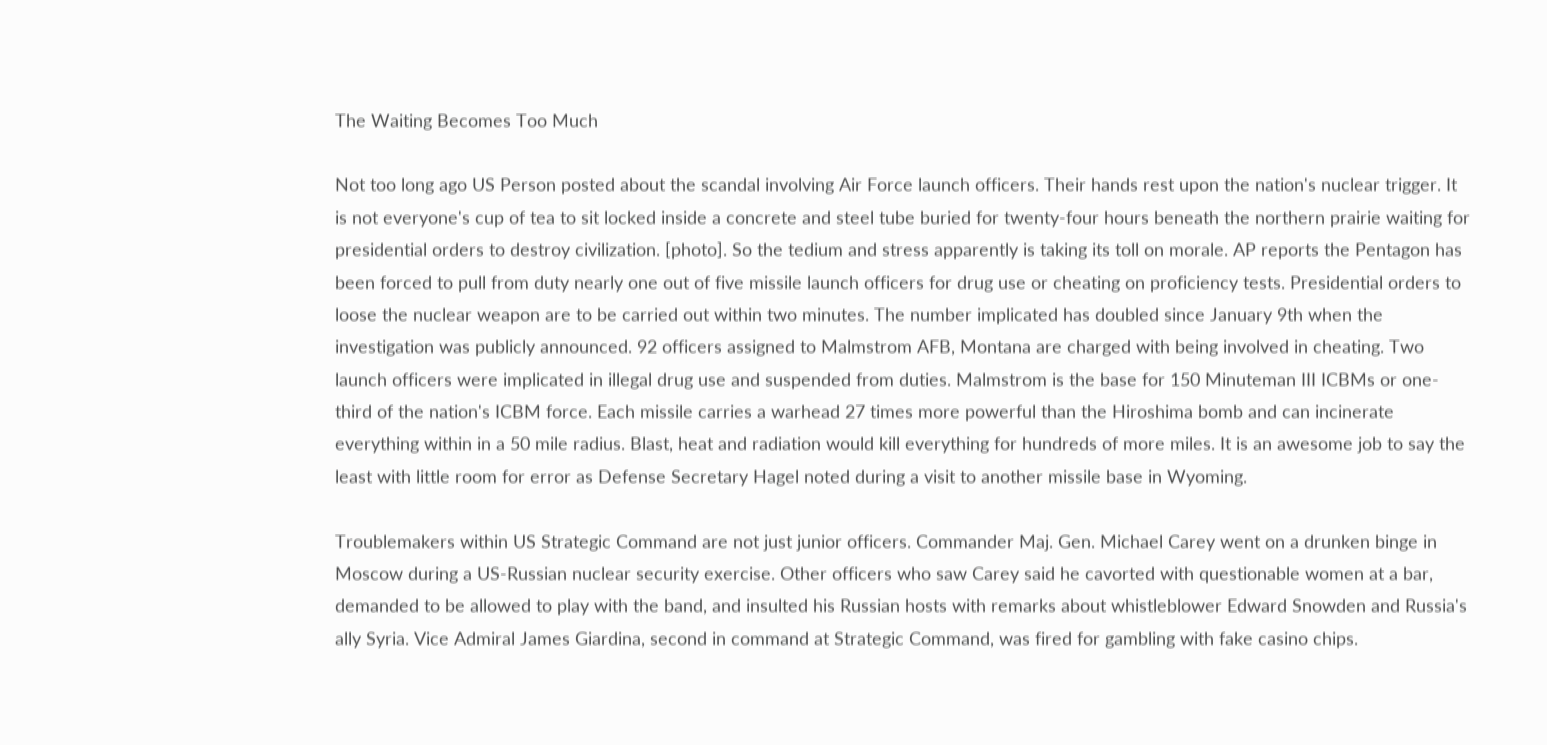The Waiting Becomes Too Much

Not too long ago US Person posted about the scandal involving Air Force launch officers. Their hands rest upon the nation's nuclear trigger. It is not everyone's cup of tea to sit locked inside a concrete and steel tube buried for twenty-four hours beneath the northern prairie waiting for presidential orders to destroy civilization. [photo]. So the tedium and stress apparently is taking its toll on morale. AP reports the Pentagon has been forced to pull from duty nearly one out of five missile launch officers for drug use or cheating on proficiency tests. Presidential orders to loose the nuclear weapon are to be carried out within two minutes. The number implicated has doubled since January 9th when the investigation was publicly announced. 92 officers assigned to Malmstrom AFB, Montana are charged with being involved in cheating. Two launch officers were implicated in illegal drug use and suspended from duties. Malmstrom is the base for 150 Minuteman III ICBMs or one-third of the nation's ICBM force. Each missile carries a warhead 27 times more powerful than the Hiroshima bomb and can incinerate everything within in a 50 mile radius. Blast, heat and radiation would kill everything for hundreds of more miles. It is an awesome job to say the least with little room for error as Defense Secretary Hagel noted during a visit to another missile base in Wyoming.

Troublemakers within US Strategic Command are not just junior officers. Commander Maj. Gen. Michael Carey went on a drunken binge in Moscow during a US-Russian nuclear security exercise. Other officers who saw Carey said he cavorted with questionable women at a bar, demanded to be allowed to play with the band, and insulted his Russian hosts with remarks about whistleblower Edward Snowden and Russia's ally Syria. Vice Admiral James Giardina, second in command at Strategic Command, was fired for gambling with fake casino chips.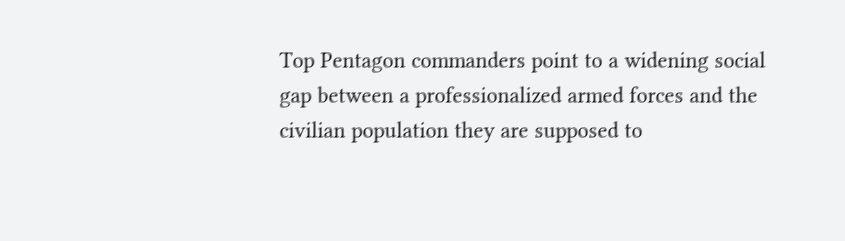Top Pentagon commanders point to a widening social gap between a professionalized armed forces and the civilian population they are supposed to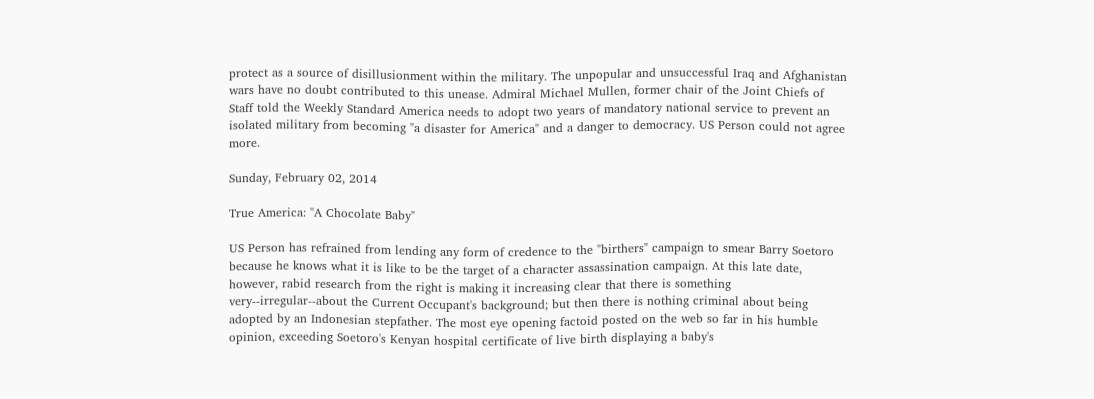protect as a source of disillusionment within the military. The unpopular and unsuccessful Iraq and Afghanistan wars have no doubt contributed to this unease. Admiral Michael Mullen, former chair of the Joint Chiefs of Staff told the Weekly Standard America needs to adopt two years of mandatory national service to prevent an isolated military from becoming "a disaster for America" and a danger to democracy. US Person could not agree more.

Sunday, February 02, 2014

True America: "A Chocolate Baby"

US Person has refrained from lending any form of credence to the "birthers" campaign to smear Barry Soetoro because he knows what it is like to be the target of a character assassination campaign. At this late date, however, rabid research from the right is making it increasing clear that there is something very--irregular--about the Current Occupant's background; but then there is nothing criminal about being adopted by an Indonesian stepfather. The most eye opening factoid posted on the web so far in his humble opinion, exceeding Soetoro's Kenyan hospital certificate of live birth displaying a baby's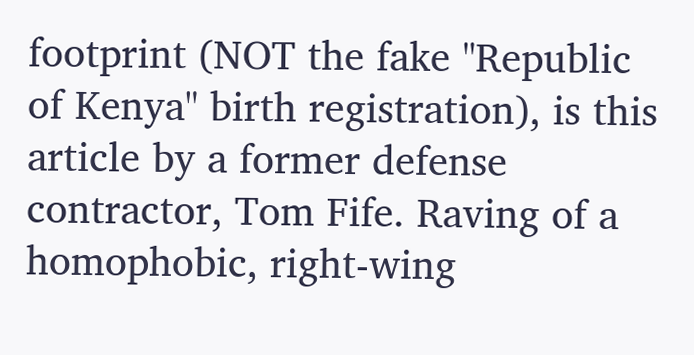footprint (NOT the fake "Republic of Kenya" birth registration), is this article by a former defense contractor, Tom Fife. Raving of a homophobic, right-wing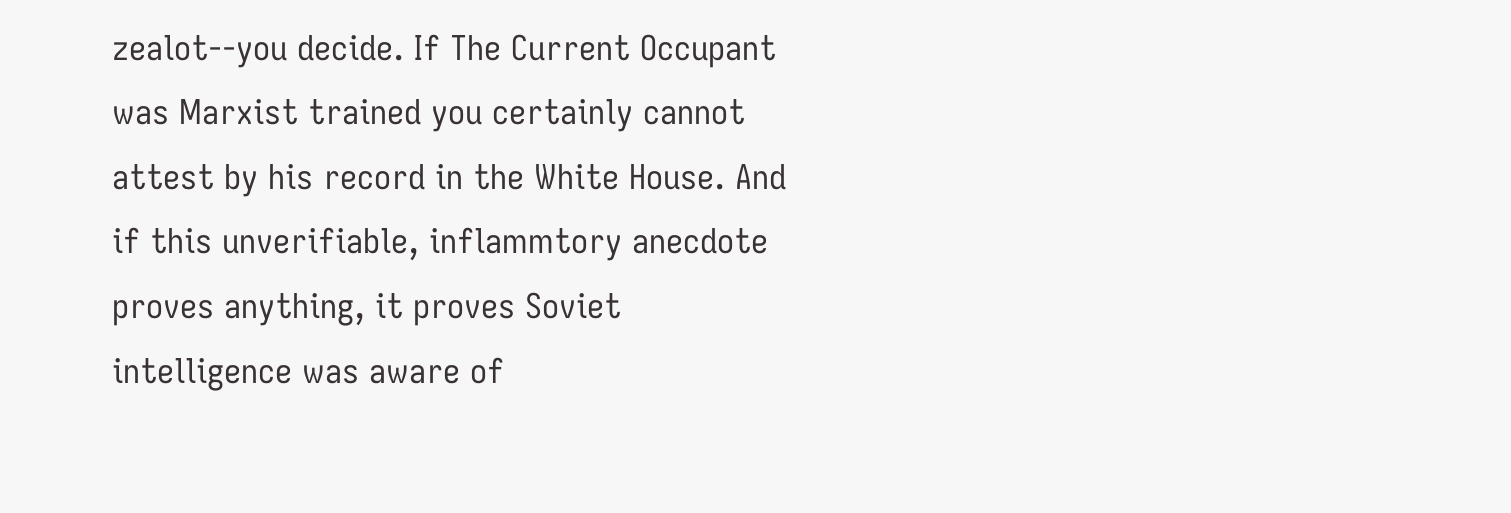zealot--you decide. If The Current Occupant was Marxist trained you certainly cannot attest by his record in the White House. And if this unverifiable, inflammtory anecdote proves anything, it proves Soviet intelligence was aware of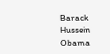Barack Hussein Obama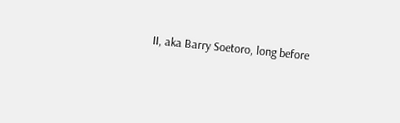II, aka Barry Soetoro, long before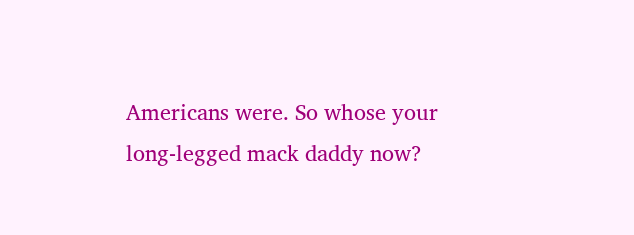Americans were. So whose your long-legged mack daddy now?